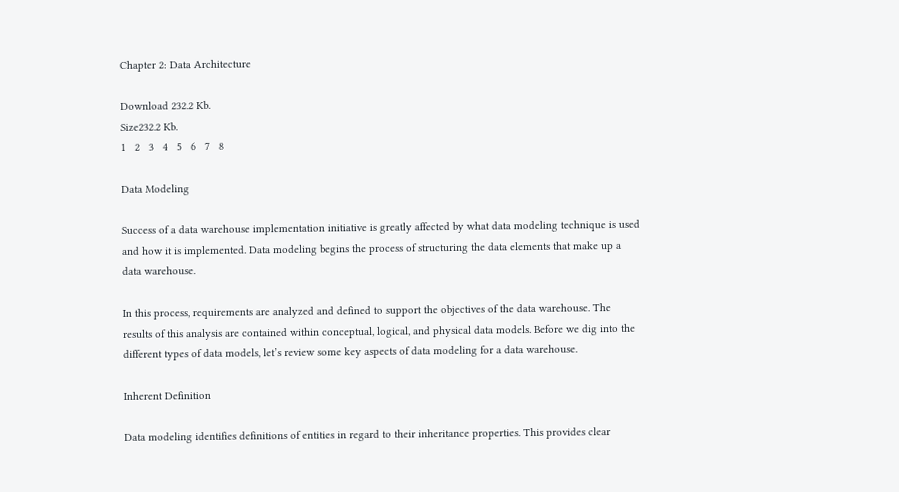Chapter 2: Data Architecture

Download 232.2 Kb.
Size232.2 Kb.
1   2   3   4   5   6   7   8

Data Modeling

Success of a data warehouse implementation initiative is greatly affected by what data modeling technique is used and how it is implemented. Data modeling begins the process of structuring the data elements that make up a data warehouse.

In this process, requirements are analyzed and defined to support the objectives of the data warehouse. The results of this analysis are contained within conceptual, logical, and physical data models. Before we dig into the different types of data models, let’s review some key aspects of data modeling for a data warehouse.

Inherent Definition

Data modeling identifies definitions of entities in regard to their inheritance properties. This provides clear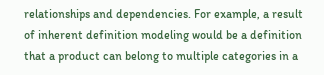relationships and dependencies. For example, a result of inherent definition modeling would be a definition that a product can belong to multiple categories in a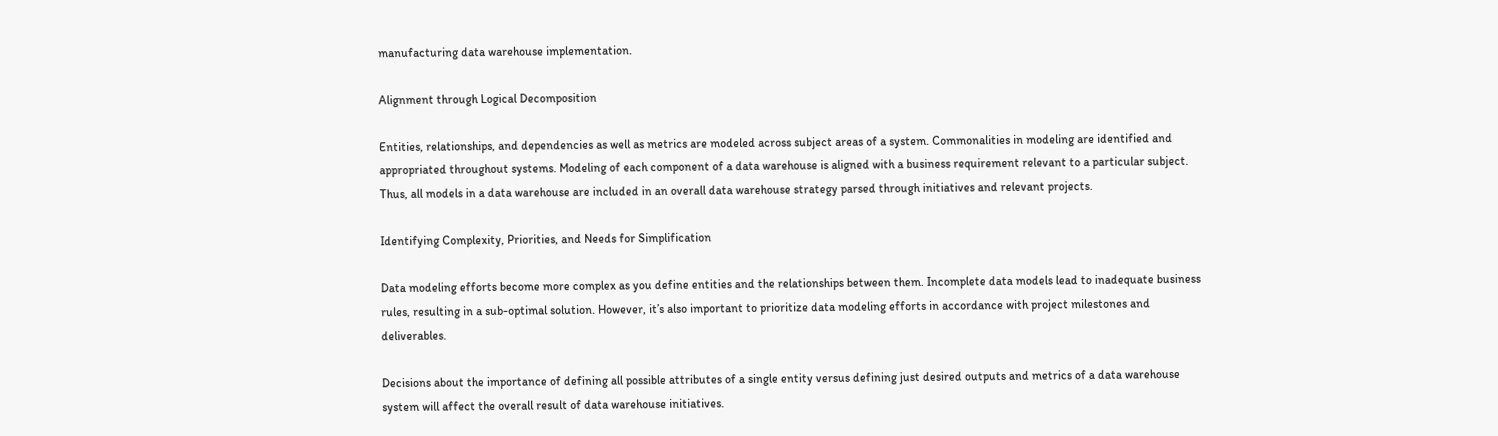manufacturing data warehouse implementation.

Alignment through Logical Decomposition

Entities, relationships, and dependencies as well as metrics are modeled across subject areas of a system. Commonalities in modeling are identified and appropriated throughout systems. Modeling of each component of a data warehouse is aligned with a business requirement relevant to a particular subject. Thus, all models in a data warehouse are included in an overall data warehouse strategy parsed through initiatives and relevant projects.

Identifying Complexity, Priorities, and Needs for Simplification

Data modeling efforts become more complex as you define entities and the relationships between them. Incomplete data models lead to inadequate business rules, resulting in a sub-optimal solution. However, it’s also important to prioritize data modeling efforts in accordance with project milestones and deliverables.

Decisions about the importance of defining all possible attributes of a single entity versus defining just desired outputs and metrics of a data warehouse system will affect the overall result of data warehouse initiatives.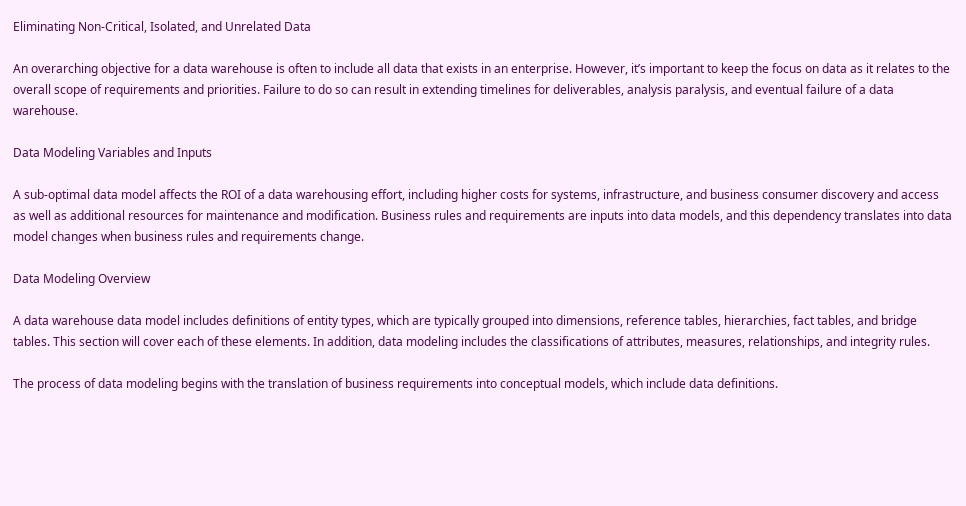Eliminating Non-Critical, Isolated, and Unrelated Data

An overarching objective for a data warehouse is often to include all data that exists in an enterprise. However, it’s important to keep the focus on data as it relates to the overall scope of requirements and priorities. Failure to do so can result in extending timelines for deliverables, analysis paralysis, and eventual failure of a data warehouse.

Data Modeling Variables and Inputs

A sub-optimal data model affects the ROI of a data warehousing effort, including higher costs for systems, infrastructure, and business consumer discovery and access as well as additional resources for maintenance and modification. Business rules and requirements are inputs into data models, and this dependency translates into data model changes when business rules and requirements change.

Data Modeling Overview

A data warehouse data model includes definitions of entity types, which are typically grouped into dimensions, reference tables, hierarchies, fact tables, and bridge tables. This section will cover each of these elements. In addition, data modeling includes the classifications of attributes, measures, relationships, and integrity rules.

The process of data modeling begins with the translation of business requirements into conceptual models, which include data definitions.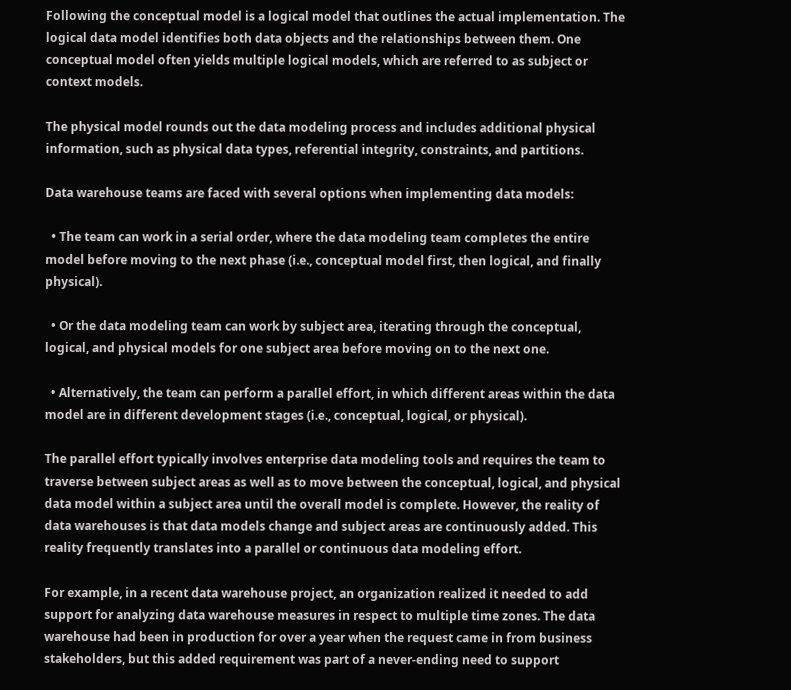Following the conceptual model is a logical model that outlines the actual implementation. The logical data model identifies both data objects and the relationships between them. One conceptual model often yields multiple logical models, which are referred to as subject or context models.

The physical model rounds out the data modeling process and includes additional physical information, such as physical data types, referential integrity, constraints, and partitions.

Data warehouse teams are faced with several options when implementing data models:

  • The team can work in a serial order, where the data modeling team completes the entire model before moving to the next phase (i.e., conceptual model first, then logical, and finally physical).

  • Or the data modeling team can work by subject area, iterating through the conceptual, logical, and physical models for one subject area before moving on to the next one.

  • Alternatively, the team can perform a parallel effort, in which different areas within the data model are in different development stages (i.e., conceptual, logical, or physical).

The parallel effort typically involves enterprise data modeling tools and requires the team to traverse between subject areas as well as to move between the conceptual, logical, and physical data model within a subject area until the overall model is complete. However, the reality of data warehouses is that data models change and subject areas are continuously added. This reality frequently translates into a parallel or continuous data modeling effort.

For example, in a recent data warehouse project, an organization realized it needed to add support for analyzing data warehouse measures in respect to multiple time zones. The data warehouse had been in production for over a year when the request came in from business stakeholders, but this added requirement was part of a never-ending need to support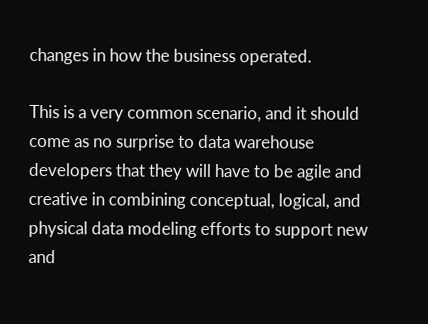changes in how the business operated.

This is a very common scenario, and it should come as no surprise to data warehouse developers that they will have to be agile and creative in combining conceptual, logical, and physical data modeling efforts to support new and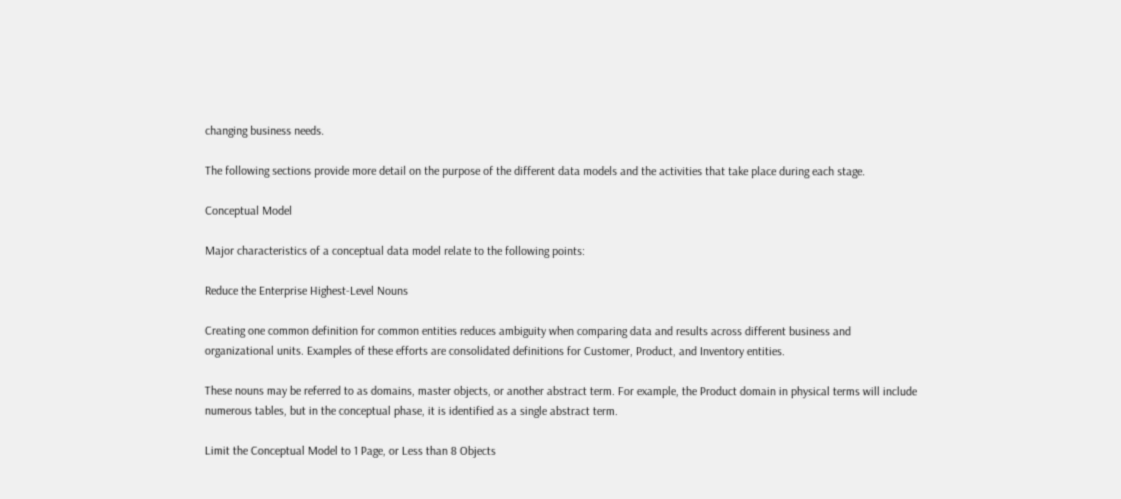changing business needs.

The following sections provide more detail on the purpose of the different data models and the activities that take place during each stage.

Conceptual Model

Major characteristics of a conceptual data model relate to the following points:

Reduce the Enterprise Highest-Level Nouns

Creating one common definition for common entities reduces ambiguity when comparing data and results across different business and organizational units. Examples of these efforts are consolidated definitions for Customer, Product, and Inventory entities.

These nouns may be referred to as domains, master objects, or another abstract term. For example, the Product domain in physical terms will include numerous tables, but in the conceptual phase, it is identified as a single abstract term.

Limit the Conceptual Model to 1 Page, or Less than 8 Objects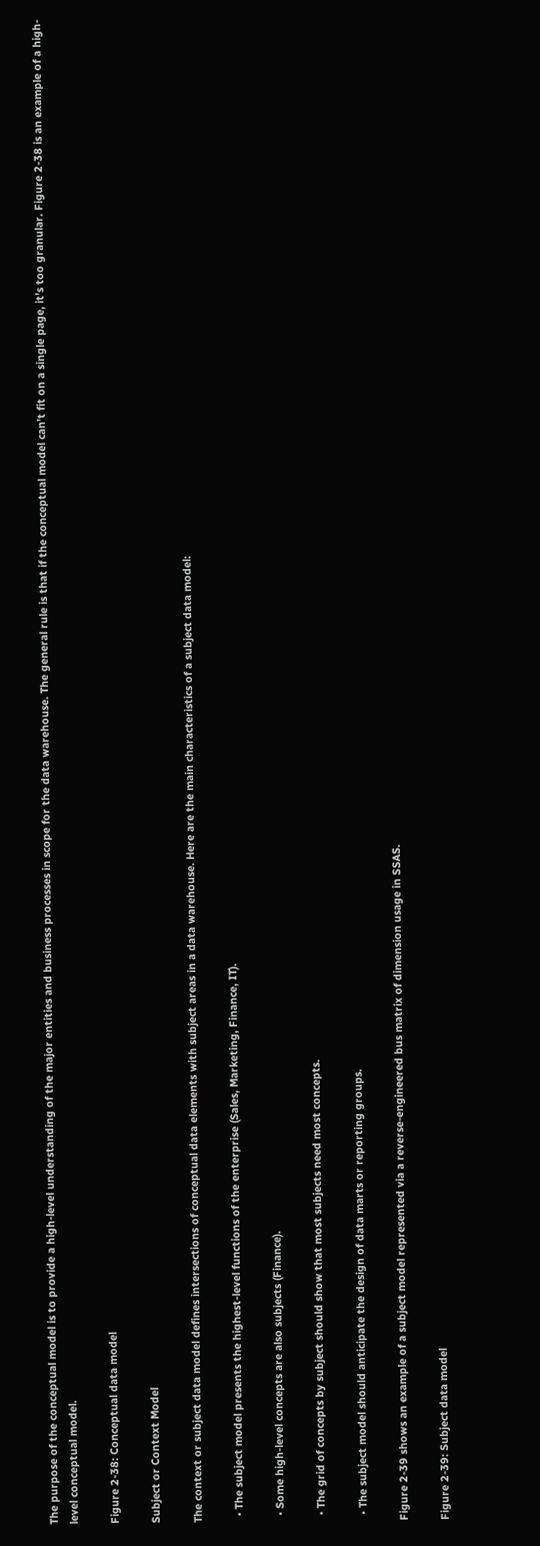The purpose of the conceptual model is to provide a high-level understanding of the major entities and business processes in scope for the data warehouse. The general rule is that if the conceptual model can’t fit on a single page, it’s too granular. Figure 2-38 is an example of a high-level conceptual model.

Figure 2-38: Conceptual data model

Subject or Context Model

The context or subject data model defines intersections of conceptual data elements with subject areas in a data warehouse. Here are the main characteristics of a subject data model:

  • The subject model presents the highest-level functions of the enterprise (Sales, Marketing, Finance, IT).

  • Some high-level concepts are also subjects (Finance).

  • The grid of concepts by subject should show that most subjects need most concepts.

  • The subject model should anticipate the design of data marts or reporting groups.

Figure 2-39 shows an example of a subject model represented via a reverse-engineered bus matrix of dimension usage in SSAS.

Figure 2-39: Subject data model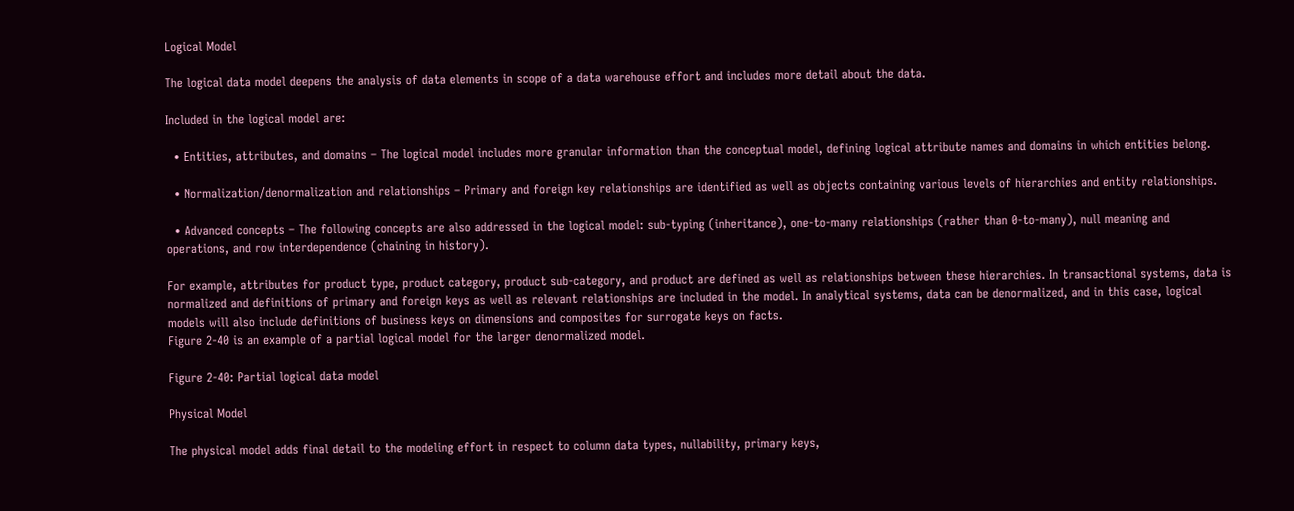Logical Model

The logical data model deepens the analysis of data elements in scope of a data warehouse effort and includes more detail about the data.

Included in the logical model are:

  • Entities, attributes, and domains – The logical model includes more granular information than the conceptual model, defining logical attribute names and domains in which entities belong.

  • Normalization/denormalization and relationships – Primary and foreign key relationships are identified as well as objects containing various levels of hierarchies and entity relationships.

  • Advanced concepts – The following concepts are also addressed in the logical model: sub-typing (inheritance), one-to-many relationships (rather than 0-to-many), null meaning and operations, and row interdependence (chaining in history).

For example, attributes for product type, product category, product sub-category, and product are defined as well as relationships between these hierarchies. In transactional systems, data is normalized and definitions of primary and foreign keys as well as relevant relationships are included in the model. In analytical systems, data can be denormalized, and in this case, logical models will also include definitions of business keys on dimensions and composites for surrogate keys on facts.
Figure 2-40 is an example of a partial logical model for the larger denormalized model.

Figure 2-40: Partial logical data model

Physical Model

The physical model adds final detail to the modeling effort in respect to column data types, nullability, primary keys,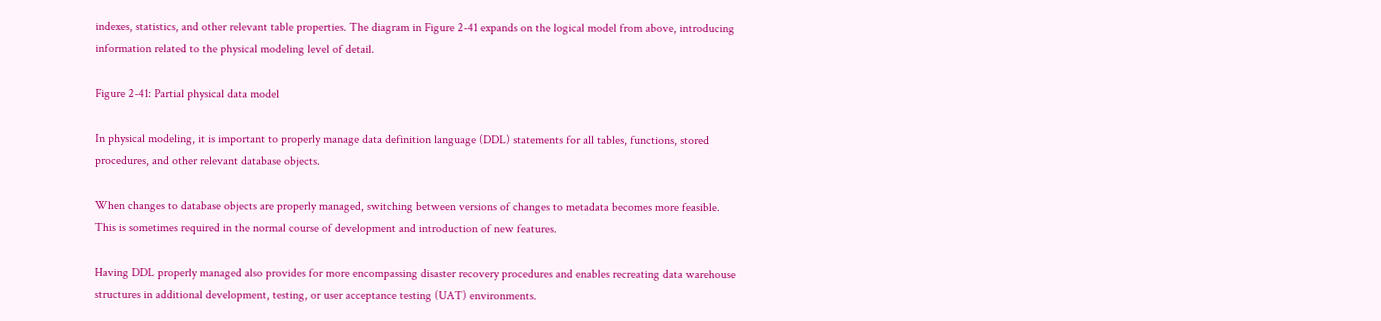indexes, statistics, and other relevant table properties. The diagram in Figure 2-41 expands on the logical model from above, introducing information related to the physical modeling level of detail.

Figure 2-41: Partial physical data model

In physical modeling, it is important to properly manage data definition language (DDL) statements for all tables, functions, stored procedures, and other relevant database objects.

When changes to database objects are properly managed, switching between versions of changes to metadata becomes more feasible. This is sometimes required in the normal course of development and introduction of new features.

Having DDL properly managed also provides for more encompassing disaster recovery procedures and enables recreating data warehouse structures in additional development, testing, or user acceptance testing (UAT) environments.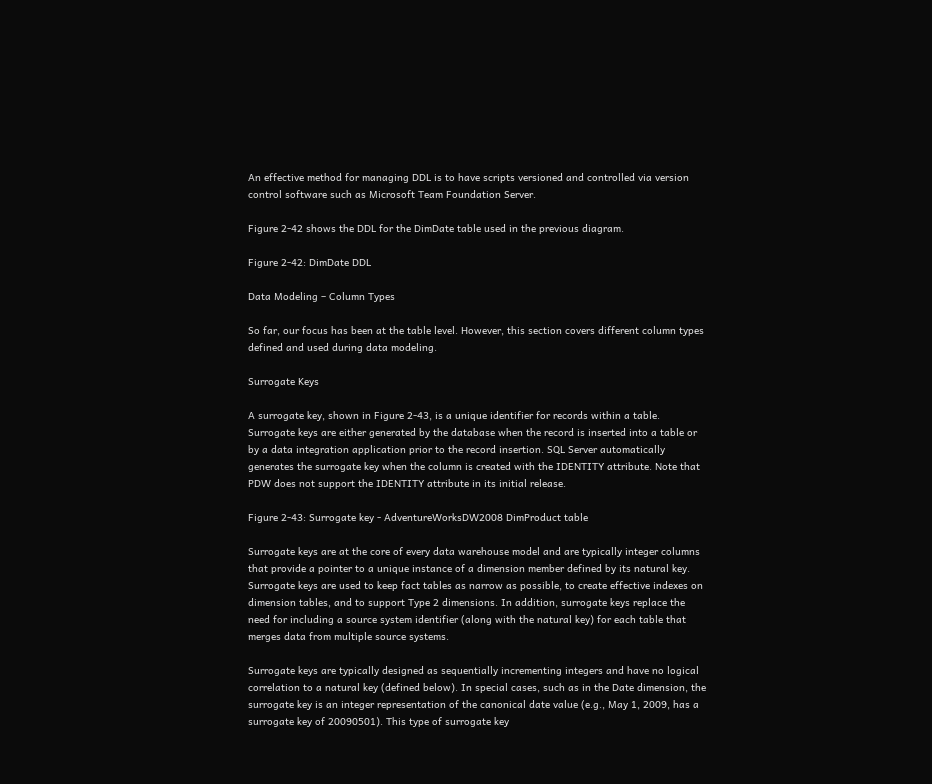An effective method for managing DDL is to have scripts versioned and controlled via version control software such as Microsoft Team Foundation Server.

Figure 2-42 shows the DDL for the DimDate table used in the previous diagram.

Figure 2-42: DimDate DDL

Data Modeling – Column Types

So far, our focus has been at the table level. However, this section covers different column types defined and used during data modeling.

Surrogate Keys

A surrogate key, shown in Figure 2-43, is a unique identifier for records within a table. Surrogate keys are either generated by the database when the record is inserted into a table or by a data integration application prior to the record insertion. SQL Server automatically generates the surrogate key when the column is created with the IDENTITY attribute. Note that PDW does not support the IDENTITY attribute in its initial release.

Figure 2-43: Surrogate key - AdventureWorksDW2008 DimProduct table

Surrogate keys are at the core of every data warehouse model and are typically integer columns that provide a pointer to a unique instance of a dimension member defined by its natural key. Surrogate keys are used to keep fact tables as narrow as possible, to create effective indexes on dimension tables, and to support Type 2 dimensions. In addition, surrogate keys replace the need for including a source system identifier (along with the natural key) for each table that merges data from multiple source systems.

Surrogate keys are typically designed as sequentially incrementing integers and have no logical correlation to a natural key (defined below). In special cases, such as in the Date dimension, the surrogate key is an integer representation of the canonical date value (e.g., May 1, 2009, has a surrogate key of 20090501). This type of surrogate key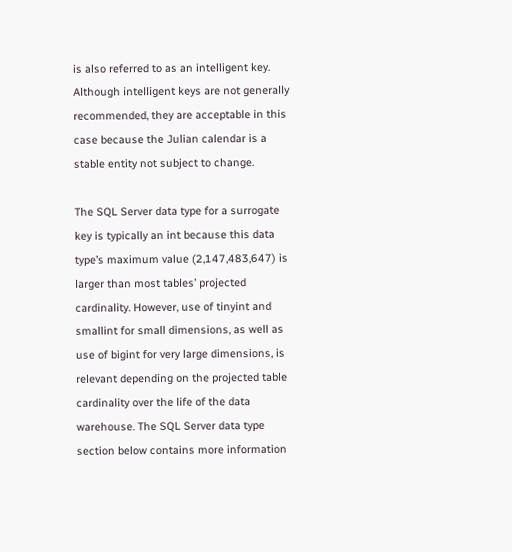is also referred to as an intelligent key. Although intelligent keys are not generally recommended, they are acceptable in this case because the Julian calendar is a stable entity not subject to change.

The SQL Server data type for a surrogate key is typically an int because this data type’s maximum value (2,147,483,647) is larger than most tables’ projected cardinality. However, use of tinyint and smallint for small dimensions, as well as use of bigint for very large dimensions, is relevant depending on the projected table cardinality over the life of the data warehouse. The SQL Server data type section below contains more information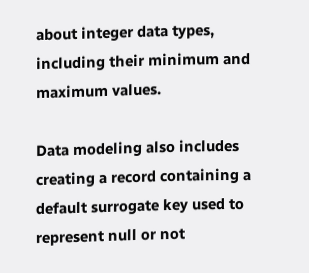about integer data types, including their minimum and maximum values.

Data modeling also includes creating a record containing a default surrogate key used to represent null or not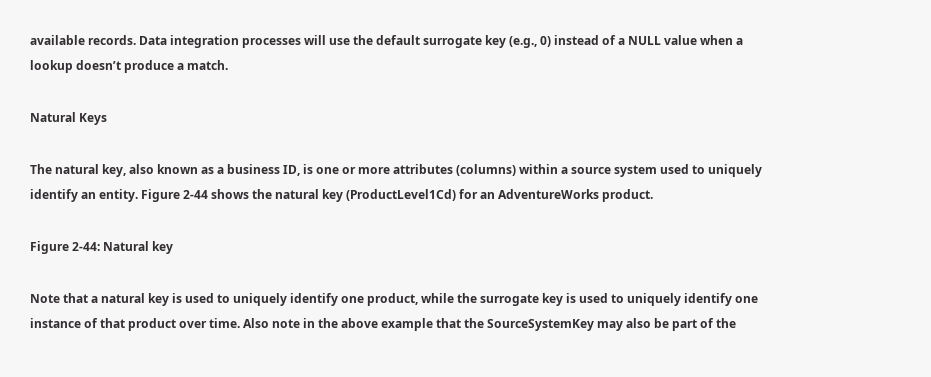available records. Data integration processes will use the default surrogate key (e.g., 0) instead of a NULL value when a lookup doesn’t produce a match.

Natural Keys

The natural key, also known as a business ID, is one or more attributes (columns) within a source system used to uniquely identify an entity. Figure 2-44 shows the natural key (ProductLevel1Cd) for an AdventureWorks product.

Figure 2-44: Natural key

Note that a natural key is used to uniquely identify one product, while the surrogate key is used to uniquely identify one instance of that product over time. Also note in the above example that the SourceSystemKey may also be part of the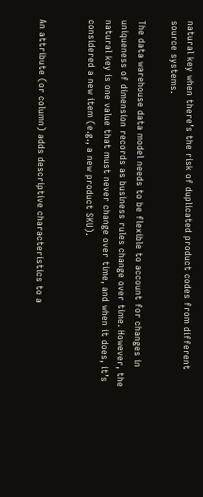natural key when there’s the risk of duplicated product codes from different source systems.

The data warehouse data model needs to be flexible to account for changes in uniqueness of dimension records as business rules change over time. However, the natural key is one value that must never change over time, and when it does, it’s considered a new item (e.g., a new product SKU).


An attribute (or column) adds descriptive characteristics to a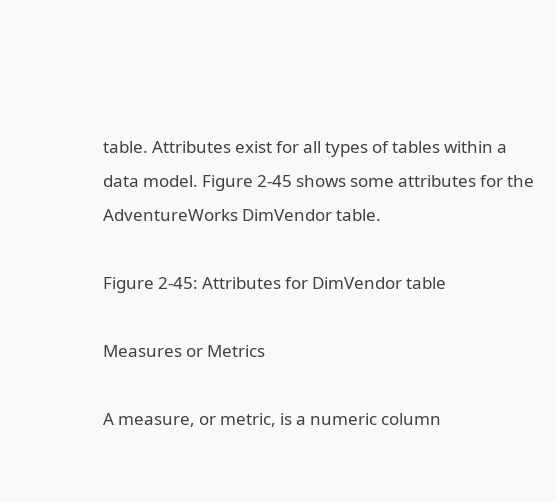table. Attributes exist for all types of tables within a data model. Figure 2-45 shows some attributes for the AdventureWorks DimVendor table.

Figure 2-45: Attributes for DimVendor table

Measures or Metrics

A measure, or metric, is a numeric column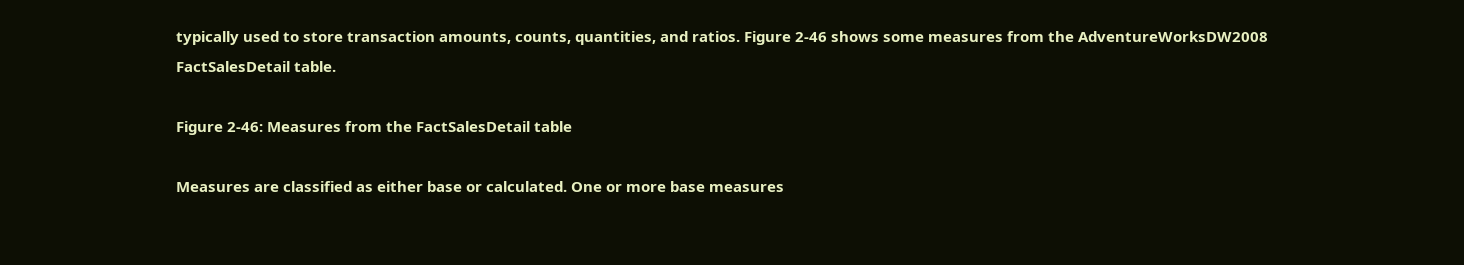typically used to store transaction amounts, counts, quantities, and ratios. Figure 2-46 shows some measures from the AdventureWorksDW2008 FactSalesDetail table.

Figure 2-46: Measures from the FactSalesDetail table

Measures are classified as either base or calculated. One or more base measures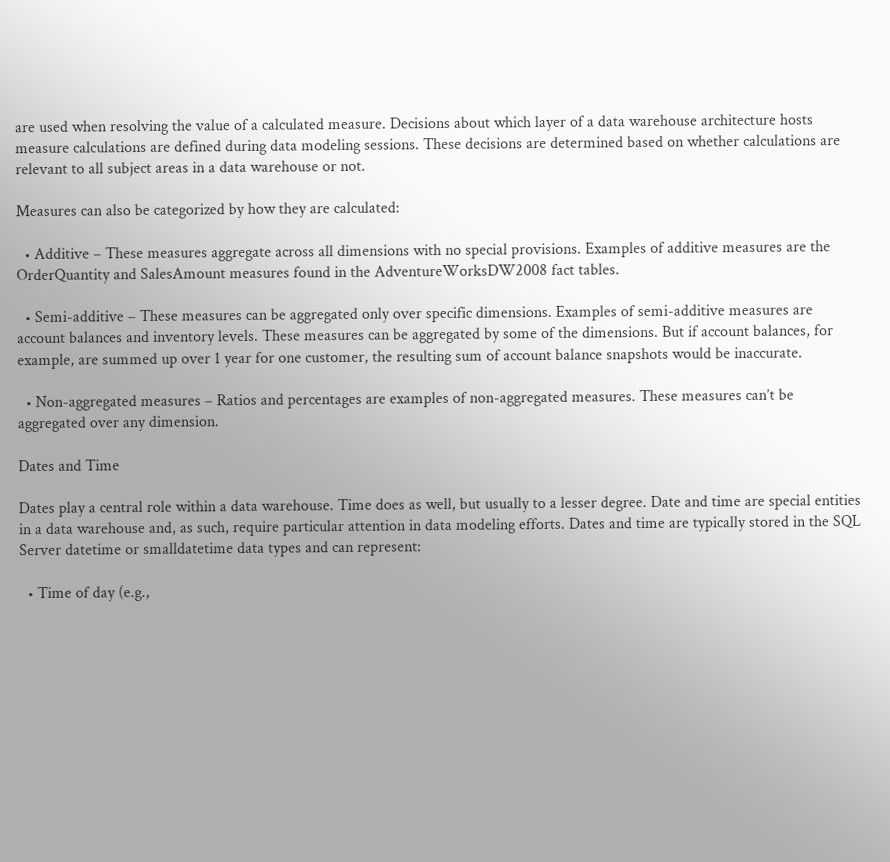are used when resolving the value of a calculated measure. Decisions about which layer of a data warehouse architecture hosts measure calculations are defined during data modeling sessions. These decisions are determined based on whether calculations are relevant to all subject areas in a data warehouse or not.

Measures can also be categorized by how they are calculated:

  • Additive – These measures aggregate across all dimensions with no special provisions. Examples of additive measures are the OrderQuantity and SalesAmount measures found in the AdventureWorksDW2008 fact tables.

  • Semi-additive – These measures can be aggregated only over specific dimensions. Examples of semi-additive measures are account balances and inventory levels. These measures can be aggregated by some of the dimensions. But if account balances, for example, are summed up over 1 year for one customer, the resulting sum of account balance snapshots would be inaccurate.

  • Non-aggregated measures – Ratios and percentages are examples of non-aggregated measures. These measures can’t be aggregated over any dimension.

Dates and Time

Dates play a central role within a data warehouse. Time does as well, but usually to a lesser degree. Date and time are special entities in a data warehouse and, as such, require particular attention in data modeling efforts. Dates and time are typically stored in the SQL Server datetime or smalldatetime data types and can represent:

  • Time of day (e.g.,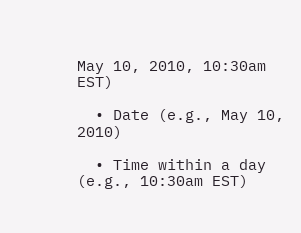May 10, 2010, 10:30am EST)

  • Date (e.g., May 10, 2010)

  • Time within a day (e.g., 10:30am EST)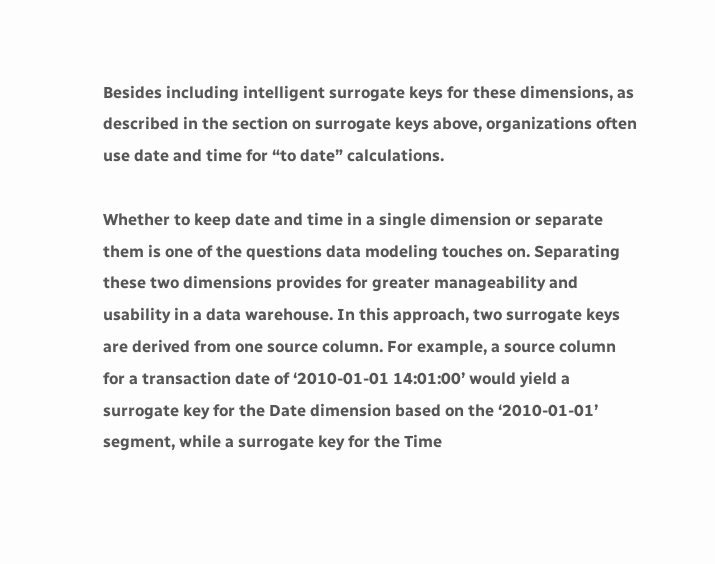Besides including intelligent surrogate keys for these dimensions, as described in the section on surrogate keys above, organizations often use date and time for “to date” calculations.

Whether to keep date and time in a single dimension or separate them is one of the questions data modeling touches on. Separating these two dimensions provides for greater manageability and usability in a data warehouse. In this approach, two surrogate keys are derived from one source column. For example, a source column for a transaction date of ‘2010-01-01 14:01:00’ would yield a surrogate key for the Date dimension based on the ‘2010-01-01’ segment, while a surrogate key for the Time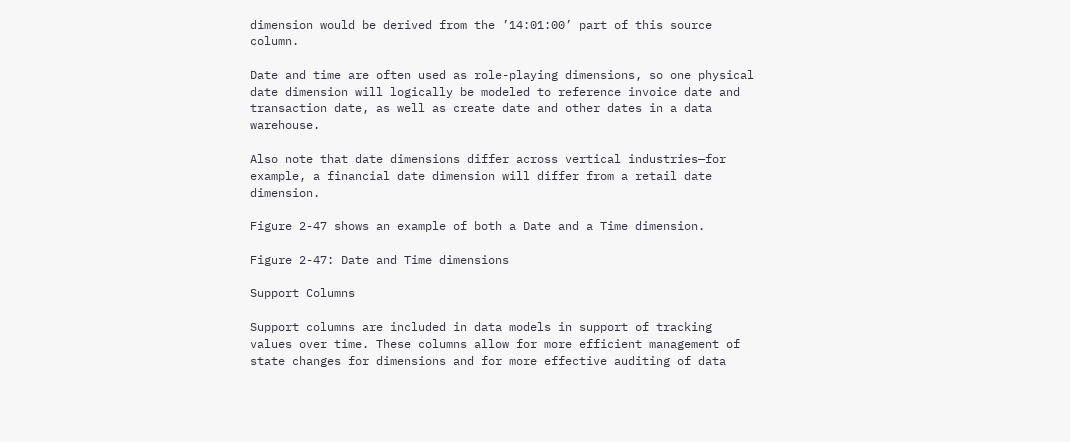dimension would be derived from the ’14:01:00’ part of this source column.

Date and time are often used as role-playing dimensions, so one physical date dimension will logically be modeled to reference invoice date and transaction date, as well as create date and other dates in a data warehouse.

Also note that date dimensions differ across vertical industries—for example, a financial date dimension will differ from a retail date dimension.

Figure 2-47 shows an example of both a Date and a Time dimension.

Figure 2-47: Date and Time dimensions

Support Columns

Support columns are included in data models in support of tracking values over time. These columns allow for more efficient management of state changes for dimensions and for more effective auditing of data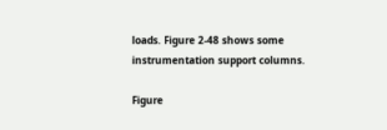loads. Figure 2-48 shows some instrumentation support columns.

Figure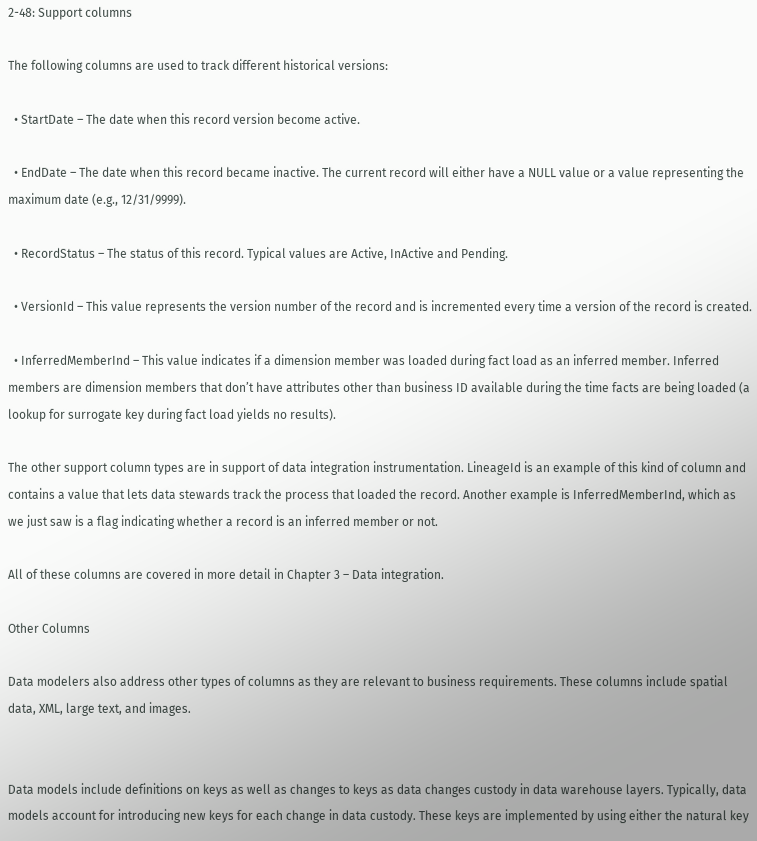2-48: Support columns

The following columns are used to track different historical versions:

  • StartDate – The date when this record version become active.

  • EndDate – The date when this record became inactive. The current record will either have a NULL value or a value representing the maximum date (e.g., 12/31/9999).

  • RecordStatus – The status of this record. Typical values are Active, InActive and Pending.

  • VersionId – This value represents the version number of the record and is incremented every time a version of the record is created.

  • InferredMemberInd – This value indicates if a dimension member was loaded during fact load as an inferred member. Inferred members are dimension members that don’t have attributes other than business ID available during the time facts are being loaded (a lookup for surrogate key during fact load yields no results).

The other support column types are in support of data integration instrumentation. LineageId is an example of this kind of column and contains a value that lets data stewards track the process that loaded the record. Another example is InferredMemberInd, which as we just saw is a flag indicating whether a record is an inferred member or not.

All of these columns are covered in more detail in Chapter 3 – Data integration.

Other Columns

Data modelers also address other types of columns as they are relevant to business requirements. These columns include spatial data, XML, large text, and images.


Data models include definitions on keys as well as changes to keys as data changes custody in data warehouse layers. Typically, data models account for introducing new keys for each change in data custody. These keys are implemented by using either the natural key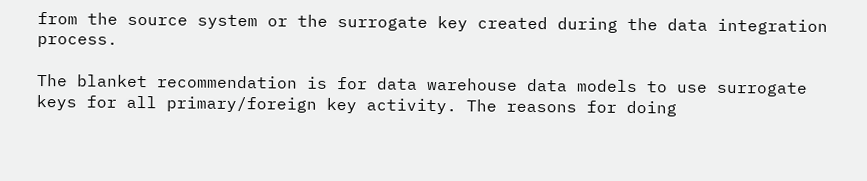from the source system or the surrogate key created during the data integration process.

The blanket recommendation is for data warehouse data models to use surrogate keys for all primary/foreign key activity. The reasons for doing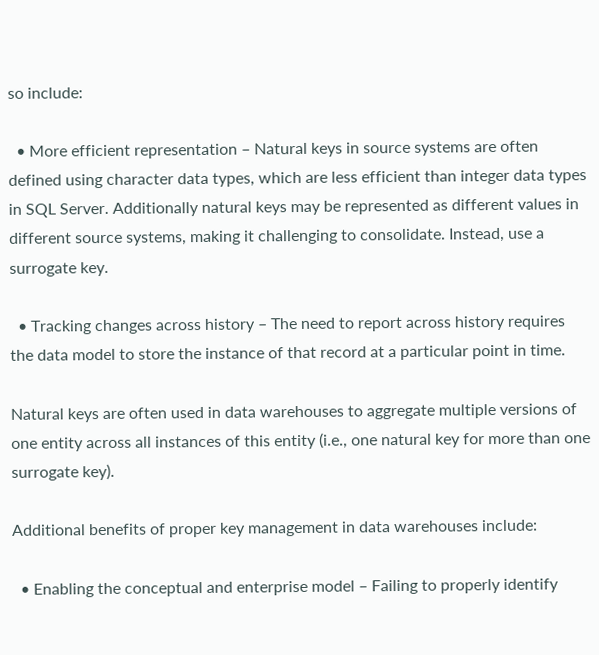so include:

  • More efficient representation – Natural keys in source systems are often defined using character data types, which are less efficient than integer data types in SQL Server. Additionally natural keys may be represented as different values in different source systems, making it challenging to consolidate. Instead, use a surrogate key.

  • Tracking changes across history – The need to report across history requires the data model to store the instance of that record at a particular point in time.

Natural keys are often used in data warehouses to aggregate multiple versions of one entity across all instances of this entity (i.e., one natural key for more than one surrogate key).

Additional benefits of proper key management in data warehouses include:

  • Enabling the conceptual and enterprise model – Failing to properly identify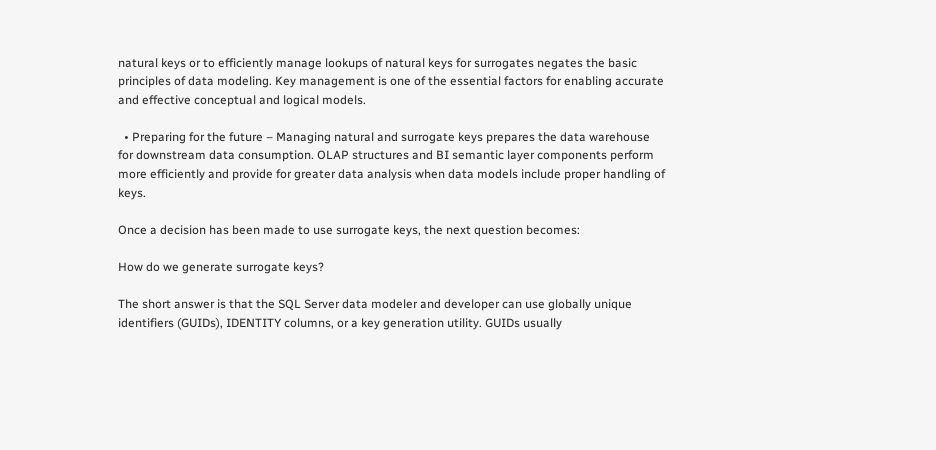natural keys or to efficiently manage lookups of natural keys for surrogates negates the basic principles of data modeling. Key management is one of the essential factors for enabling accurate and effective conceptual and logical models.

  • Preparing for the future – Managing natural and surrogate keys prepares the data warehouse for downstream data consumption. OLAP structures and BI semantic layer components perform more efficiently and provide for greater data analysis when data models include proper handling of keys.

Once a decision has been made to use surrogate keys, the next question becomes:

How do we generate surrogate keys?

The short answer is that the SQL Server data modeler and developer can use globally unique identifiers (GUIDs), IDENTITY columns, or a key generation utility. GUIDs usually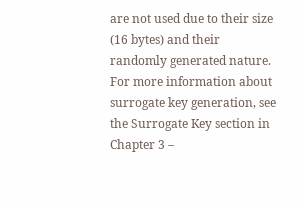are not used due to their size (16 bytes) and their randomly generated nature. For more information about surrogate key generation, see the Surrogate Key section in Chapter 3 –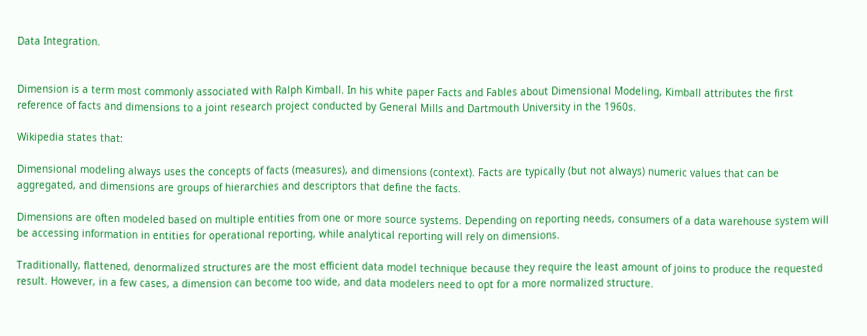Data Integration.


Dimension is a term most commonly associated with Ralph Kimball. In his white paper Facts and Fables about Dimensional Modeling, Kimball attributes the first reference of facts and dimensions to a joint research project conducted by General Mills and Dartmouth University in the 1960s.

Wikipedia states that:

Dimensional modeling always uses the concepts of facts (measures), and dimensions (context). Facts are typically (but not always) numeric values that can be aggregated, and dimensions are groups of hierarchies and descriptors that define the facts.

Dimensions are often modeled based on multiple entities from one or more source systems. Depending on reporting needs, consumers of a data warehouse system will be accessing information in entities for operational reporting, while analytical reporting will rely on dimensions.

Traditionally, flattened, denormalized structures are the most efficient data model technique because they require the least amount of joins to produce the requested result. However, in a few cases, a dimension can become too wide, and data modelers need to opt for a more normalized structure.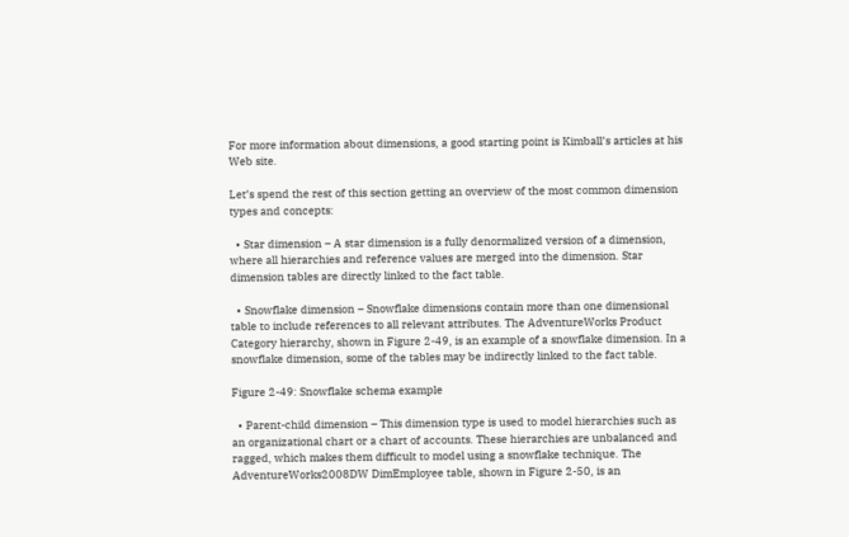For more information about dimensions, a good starting point is Kimball’s articles at his Web site.

Let’s spend the rest of this section getting an overview of the most common dimension types and concepts:

  • Star dimension – A star dimension is a fully denormalized version of a dimension, where all hierarchies and reference values are merged into the dimension. Star dimension tables are directly linked to the fact table.

  • Snowflake dimension – Snowflake dimensions contain more than one dimensional table to include references to all relevant attributes. The AdventureWorks Product Category hierarchy, shown in Figure 2-49, is an example of a snowflake dimension. In a snowflake dimension, some of the tables may be indirectly linked to the fact table.

Figure 2-49: Snowflake schema example

  • Parent-child dimension – This dimension type is used to model hierarchies such as an organizational chart or a chart of accounts. These hierarchies are unbalanced and ragged, which makes them difficult to model using a snowflake technique. The AdventureWorks2008DW DimEmployee table, shown in Figure 2-50, is an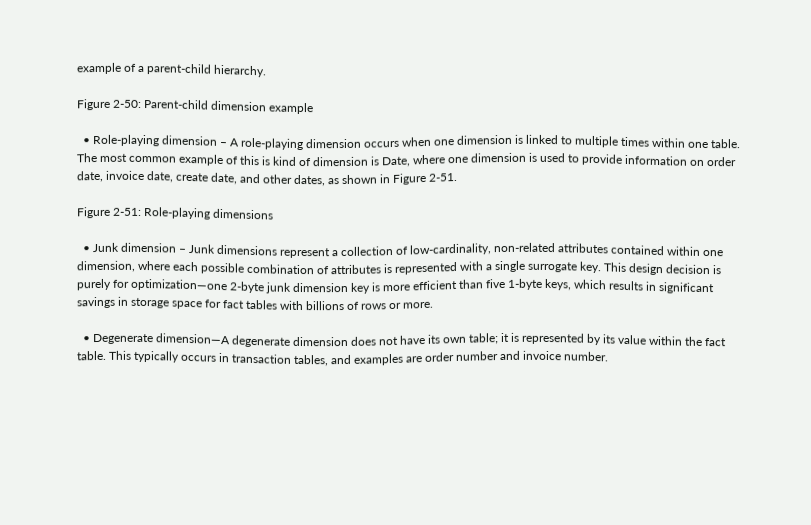example of a parent-child hierarchy.

Figure 2-50: Parent-child dimension example

  • Role-playing dimension – A role-playing dimension occurs when one dimension is linked to multiple times within one table. The most common example of this is kind of dimension is Date, where one dimension is used to provide information on order date, invoice date, create date, and other dates, as shown in Figure 2-51.

Figure 2-51: Role-playing dimensions

  • Junk dimension – Junk dimensions represent a collection of low-cardinality, non-related attributes contained within one dimension, where each possible combination of attributes is represented with a single surrogate key. This design decision is purely for optimization—one 2-byte junk dimension key is more efficient than five 1-byte keys, which results in significant savings in storage space for fact tables with billions of rows or more.

  • Degenerate dimension—A degenerate dimension does not have its own table; it is represented by its value within the fact table. This typically occurs in transaction tables, and examples are order number and invoice number.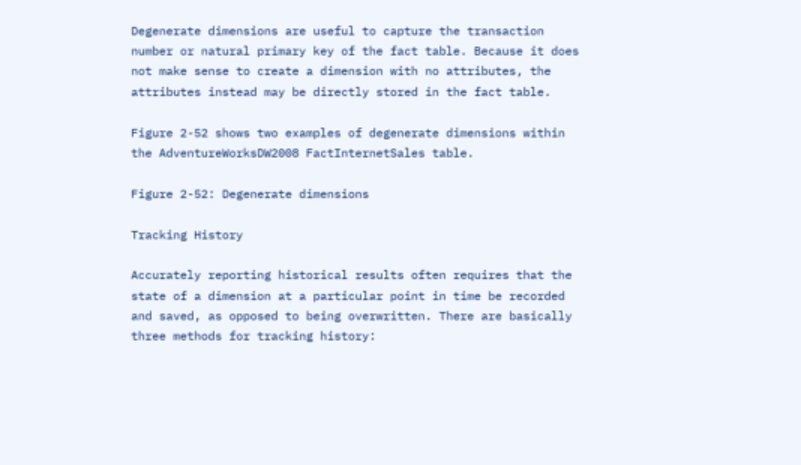Degenerate dimensions are useful to capture the transaction number or natural primary key of the fact table. Because it does not make sense to create a dimension with no attributes, the attributes instead may be directly stored in the fact table.

Figure 2-52 shows two examples of degenerate dimensions within the AdventureWorksDW2008 FactInternetSales table.

Figure 2-52: Degenerate dimensions

Tracking History

Accurately reporting historical results often requires that the state of a dimension at a particular point in time be recorded and saved, as opposed to being overwritten. There are basically three methods for tracking history: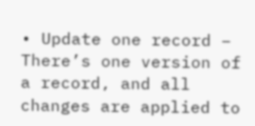• Update one record – There’s one version of a record, and all changes are applied to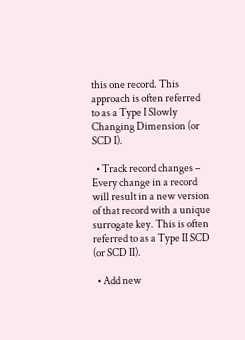this one record. This approach is often referred to as a Type I Slowly Changing Dimension (or SCD I).

  • Track record changes – Every change in a record will result in a new version of that record with a unique surrogate key. This is often referred to as a Type II SCD (or SCD II).

  • Add new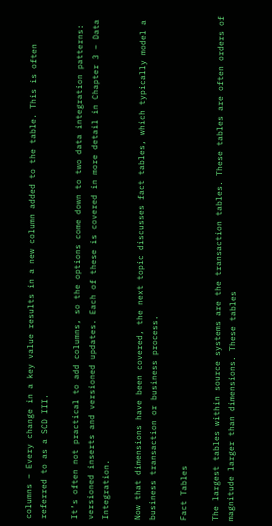columns – Every change in a key value results in a new column added to the table. This is often referred to as a SCD III.

It’s often not practical to add columns, so the options come down to two data integration patterns: versioned inserts and versioned updates. Each of these is covered in more detail in Chapter 3 – Data Integration.

Now that dimensions have been covered, the next topic discusses fact tables, which typically model a business transaction or business process.

Fact Tables

The largest tables within source systems are the transaction tables. These tables are often orders of magnitude larger than dimensions. These tables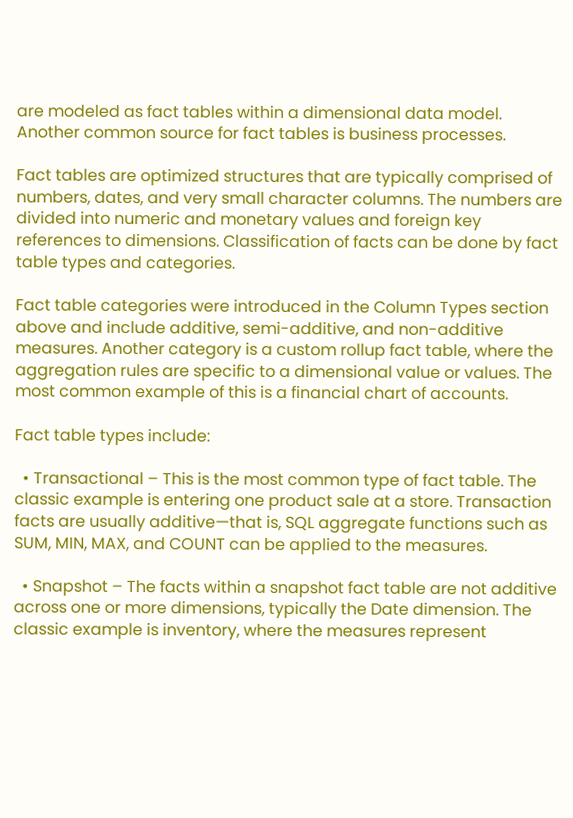are modeled as fact tables within a dimensional data model. Another common source for fact tables is business processes.

Fact tables are optimized structures that are typically comprised of numbers, dates, and very small character columns. The numbers are divided into numeric and monetary values and foreign key references to dimensions. Classification of facts can be done by fact table types and categories.

Fact table categories were introduced in the Column Types section above and include additive, semi-additive, and non-additive measures. Another category is a custom rollup fact table, where the aggregation rules are specific to a dimensional value or values. The most common example of this is a financial chart of accounts.

Fact table types include:

  • Transactional – This is the most common type of fact table. The classic example is entering one product sale at a store. Transaction facts are usually additive—that is, SQL aggregate functions such as SUM, MIN, MAX, and COUNT can be applied to the measures.

  • Snapshot – The facts within a snapshot fact table are not additive across one or more dimensions, typically the Date dimension. The classic example is inventory, where the measures represent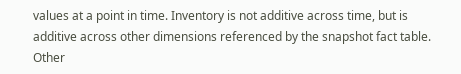values at a point in time. Inventory is not additive across time, but is additive across other dimensions referenced by the snapshot fact table. Other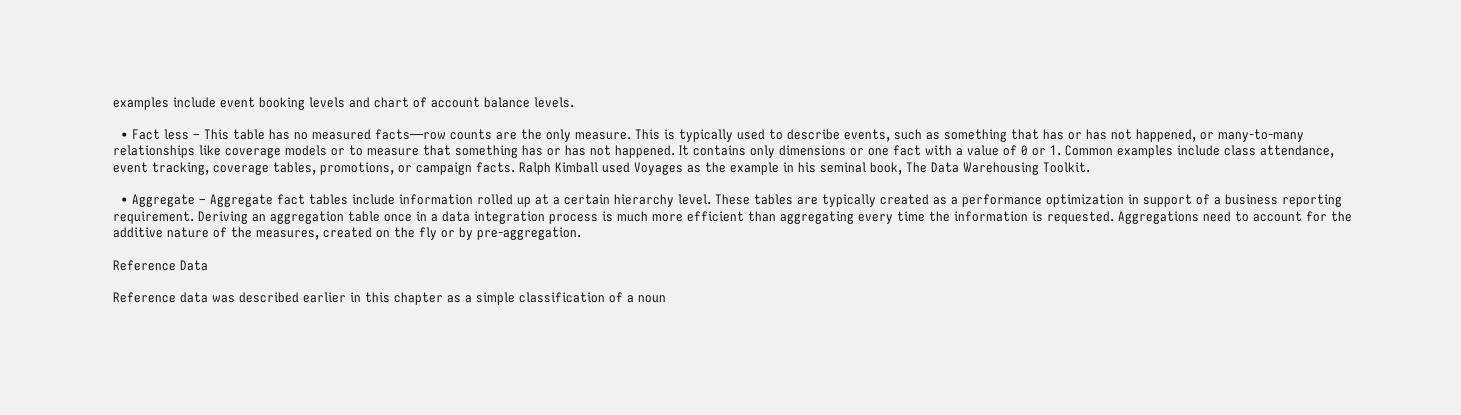examples include event booking levels and chart of account balance levels.

  • Fact less – This table has no measured facts—row counts are the only measure. This is typically used to describe events, such as something that has or has not happened, or many-to-many relationships like coverage models or to measure that something has or has not happened. It contains only dimensions or one fact with a value of 0 or 1. Common examples include class attendance, event tracking, coverage tables, promotions, or campaign facts. Ralph Kimball used Voyages as the example in his seminal book, The Data Warehousing Toolkit.

  • Aggregate – Aggregate fact tables include information rolled up at a certain hierarchy level. These tables are typically created as a performance optimization in support of a business reporting requirement. Deriving an aggregation table once in a data integration process is much more efficient than aggregating every time the information is requested. Aggregations need to account for the additive nature of the measures, created on the fly or by pre-aggregation.

Reference Data

Reference data was described earlier in this chapter as a simple classification of a noun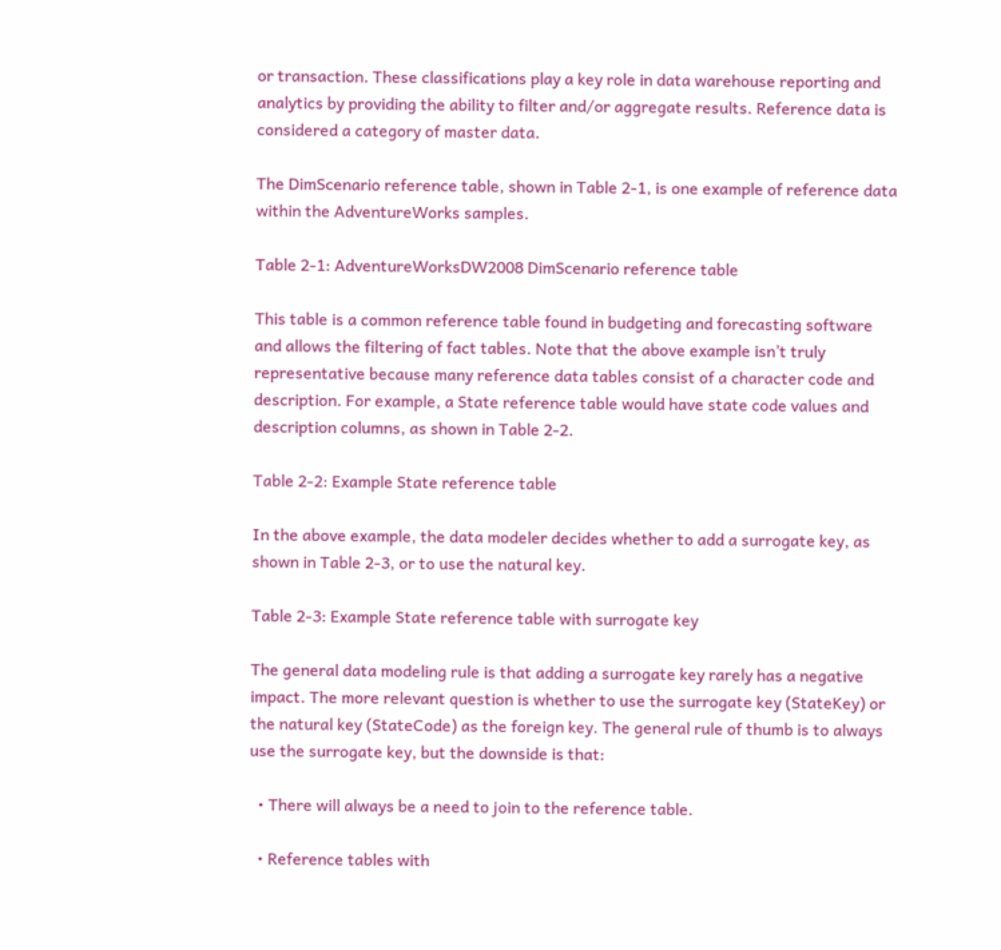or transaction. These classifications play a key role in data warehouse reporting and analytics by providing the ability to filter and/or aggregate results. Reference data is considered a category of master data.

The DimScenario reference table, shown in Table 2-1, is one example of reference data within the AdventureWorks samples.

Table 2-1: AdventureWorksDW2008 DimScenario reference table

This table is a common reference table found in budgeting and forecasting software and allows the filtering of fact tables. Note that the above example isn’t truly representative because many reference data tables consist of a character code and description. For example, a State reference table would have state code values and description columns, as shown in Table 2-2.

Table 2-2: Example State reference table

In the above example, the data modeler decides whether to add a surrogate key, as shown in Table 2-3, or to use the natural key.

Table 2-3: Example State reference table with surrogate key

The general data modeling rule is that adding a surrogate key rarely has a negative impact. The more relevant question is whether to use the surrogate key (StateKey) or the natural key (StateCode) as the foreign key. The general rule of thumb is to always use the surrogate key, but the downside is that:

  • There will always be a need to join to the reference table.

  • Reference tables with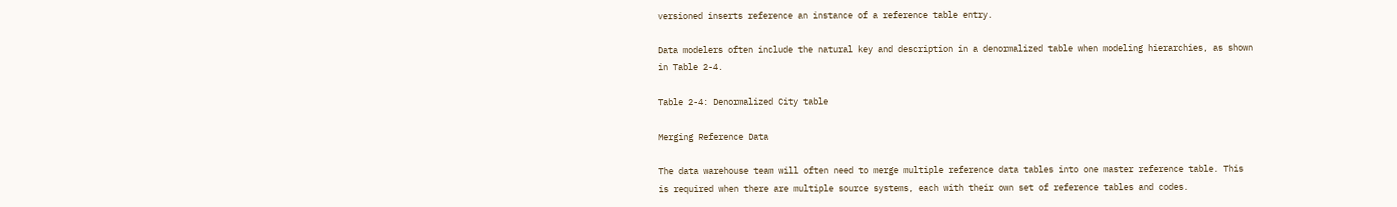versioned inserts reference an instance of a reference table entry.

Data modelers often include the natural key and description in a denormalized table when modeling hierarchies, as shown in Table 2-4.

Table 2-4: Denormalized City table

Merging Reference Data

The data warehouse team will often need to merge multiple reference data tables into one master reference table. This is required when there are multiple source systems, each with their own set of reference tables and codes.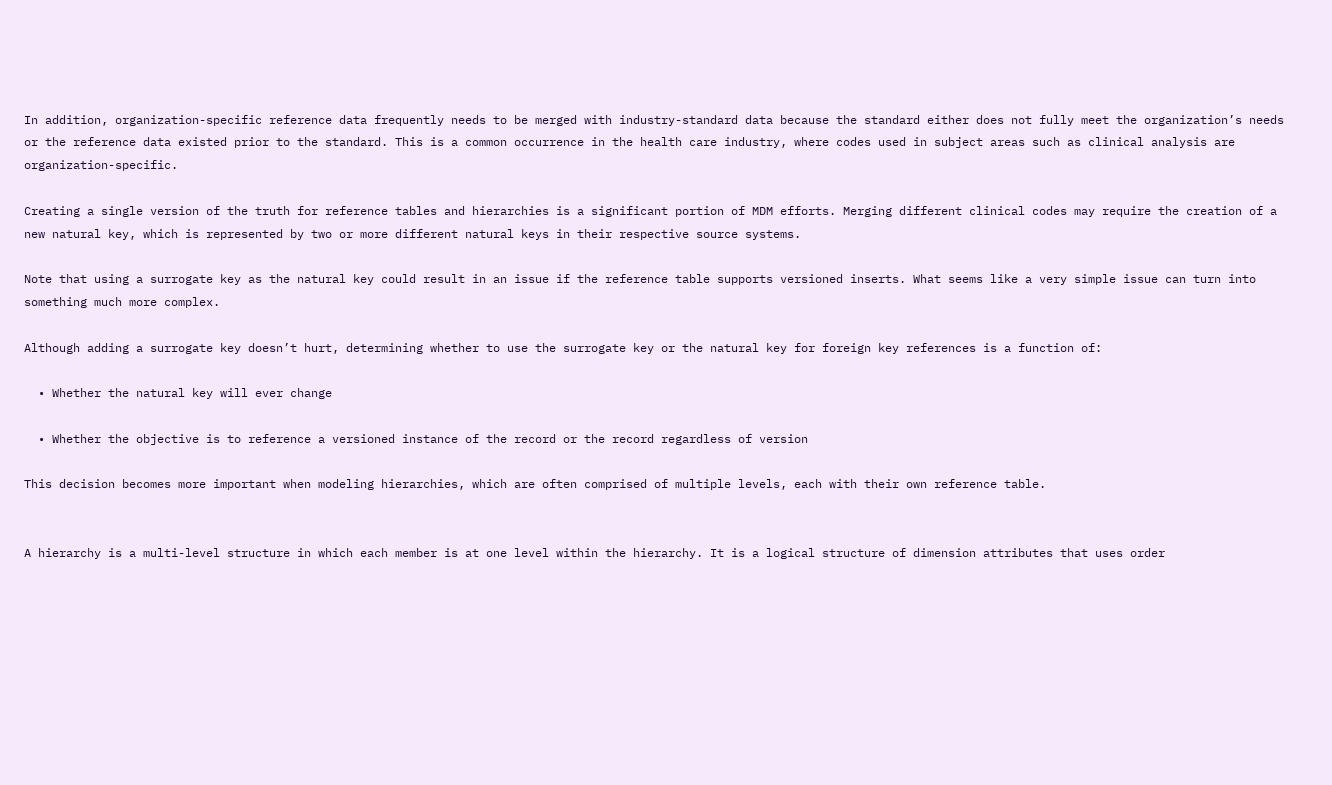In addition, organization-specific reference data frequently needs to be merged with industry-standard data because the standard either does not fully meet the organization’s needs or the reference data existed prior to the standard. This is a common occurrence in the health care industry, where codes used in subject areas such as clinical analysis are organization-specific.

Creating a single version of the truth for reference tables and hierarchies is a significant portion of MDM efforts. Merging different clinical codes may require the creation of a new natural key, which is represented by two or more different natural keys in their respective source systems.

Note that using a surrogate key as the natural key could result in an issue if the reference table supports versioned inserts. What seems like a very simple issue can turn into something much more complex.

Although adding a surrogate key doesn’t hurt, determining whether to use the surrogate key or the natural key for foreign key references is a function of:

  • Whether the natural key will ever change

  • Whether the objective is to reference a versioned instance of the record or the record regardless of version

This decision becomes more important when modeling hierarchies, which are often comprised of multiple levels, each with their own reference table.


A hierarchy is a multi-level structure in which each member is at one level within the hierarchy. It is a logical structure of dimension attributes that uses order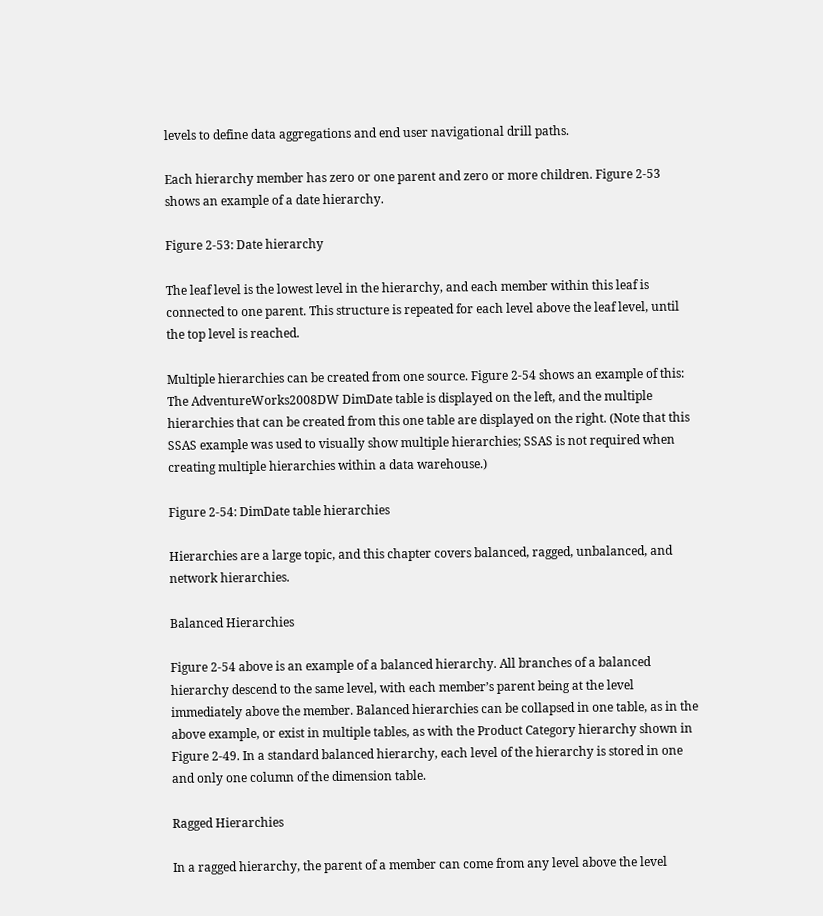levels to define data aggregations and end user navigational drill paths.

Each hierarchy member has zero or one parent and zero or more children. Figure 2-53 shows an example of a date hierarchy.

Figure 2-53: Date hierarchy

The leaf level is the lowest level in the hierarchy, and each member within this leaf is connected to one parent. This structure is repeated for each level above the leaf level, until the top level is reached.

Multiple hierarchies can be created from one source. Figure 2-54 shows an example of this: The AdventureWorks2008DW DimDate table is displayed on the left, and the multiple hierarchies that can be created from this one table are displayed on the right. (Note that this SSAS example was used to visually show multiple hierarchies; SSAS is not required when creating multiple hierarchies within a data warehouse.)

Figure 2-54: DimDate table hierarchies

Hierarchies are a large topic, and this chapter covers balanced, ragged, unbalanced, and network hierarchies.

Balanced Hierarchies

Figure 2-54 above is an example of a balanced hierarchy. All branches of a balanced hierarchy descend to the same level, with each member’s parent being at the level immediately above the member. Balanced hierarchies can be collapsed in one table, as in the above example, or exist in multiple tables, as with the Product Category hierarchy shown in Figure 2-49. In a standard balanced hierarchy, each level of the hierarchy is stored in one and only one column of the dimension table.

Ragged Hierarchies

In a ragged hierarchy, the parent of a member can come from any level above the level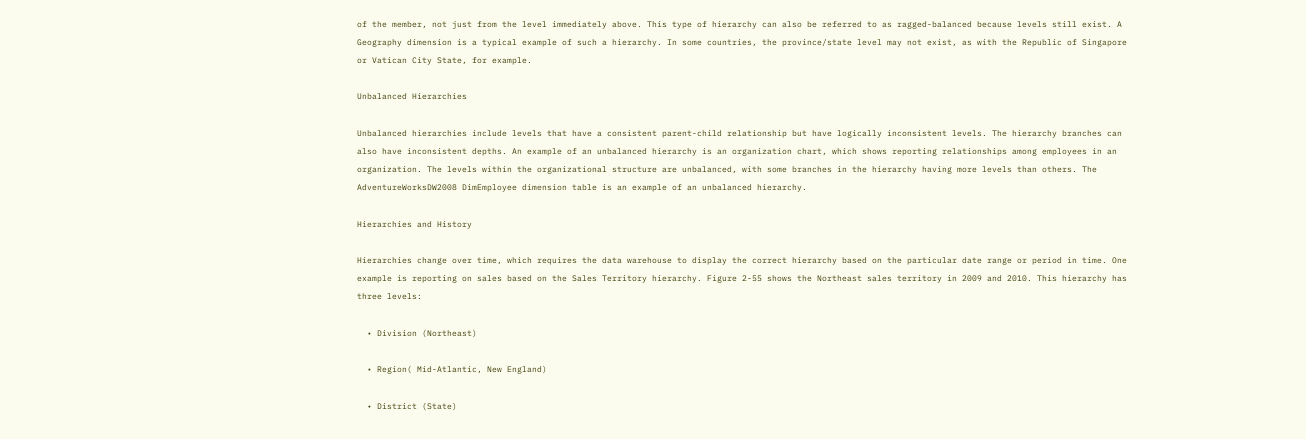of the member, not just from the level immediately above. This type of hierarchy can also be referred to as ragged-balanced because levels still exist. A Geography dimension is a typical example of such a hierarchy. In some countries, the province/state level may not exist, as with the Republic of Singapore or Vatican City State, for example.

Unbalanced Hierarchies

Unbalanced hierarchies include levels that have a consistent parent-child relationship but have logically inconsistent levels. The hierarchy branches can also have inconsistent depths. An example of an unbalanced hierarchy is an organization chart, which shows reporting relationships among employees in an organization. The levels within the organizational structure are unbalanced, with some branches in the hierarchy having more levels than others. The AdventureWorksDW2008 DimEmployee dimension table is an example of an unbalanced hierarchy.

Hierarchies and History

Hierarchies change over time, which requires the data warehouse to display the correct hierarchy based on the particular date range or period in time. One example is reporting on sales based on the Sales Territory hierarchy. Figure 2-55 shows the Northeast sales territory in 2009 and 2010. This hierarchy has three levels:

  • Division (Northeast)

  • Region( Mid-Atlantic, New England)

  • District (State)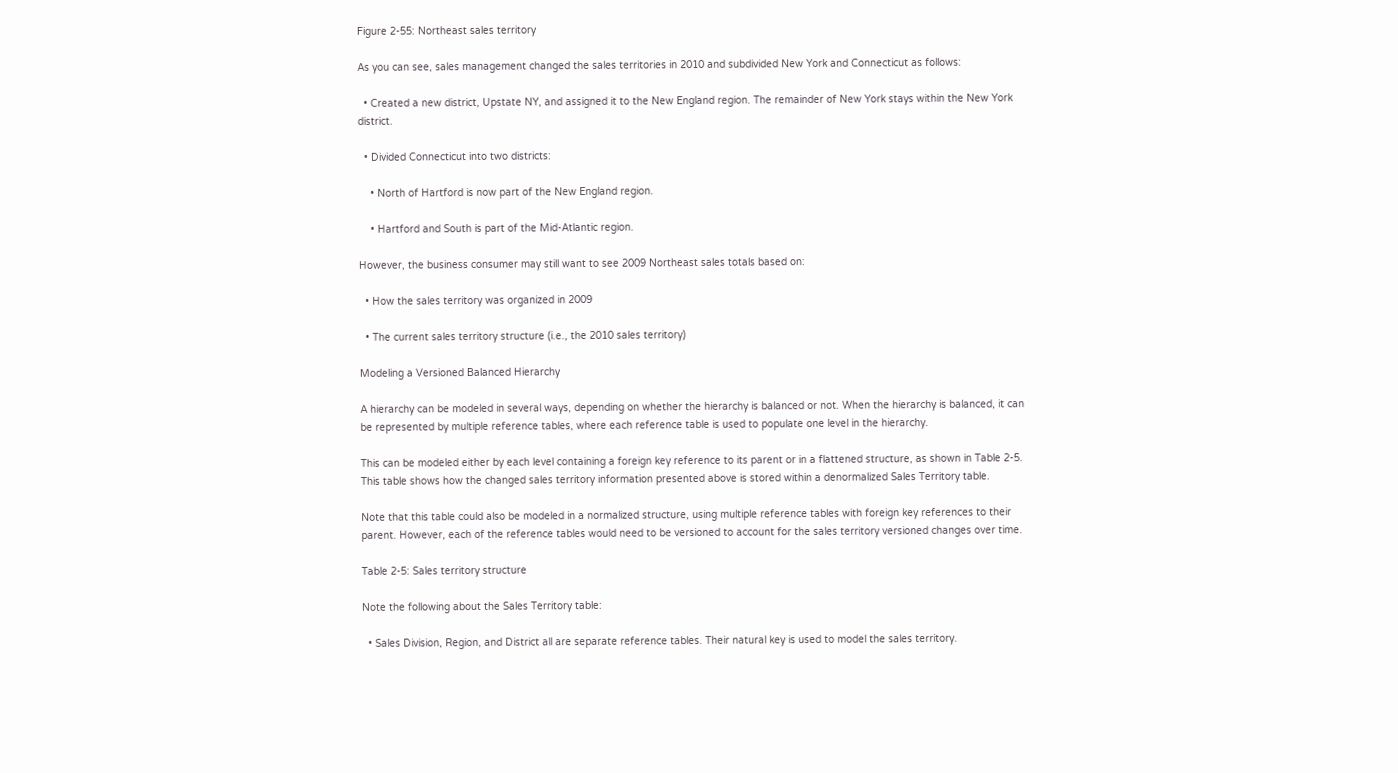Figure 2-55: Northeast sales territory

As you can see, sales management changed the sales territories in 2010 and subdivided New York and Connecticut as follows:

  • Created a new district, Upstate NY, and assigned it to the New England region. The remainder of New York stays within the New York district.

  • Divided Connecticut into two districts:

    • North of Hartford is now part of the New England region.

    • Hartford and South is part of the Mid-Atlantic region.

However, the business consumer may still want to see 2009 Northeast sales totals based on:

  • How the sales territory was organized in 2009

  • The current sales territory structure (i.e., the 2010 sales territory)

Modeling a Versioned Balanced Hierarchy

A hierarchy can be modeled in several ways, depending on whether the hierarchy is balanced or not. When the hierarchy is balanced, it can be represented by multiple reference tables, where each reference table is used to populate one level in the hierarchy.

This can be modeled either by each level containing a foreign key reference to its parent or in a flattened structure, as shown in Table 2-5. This table shows how the changed sales territory information presented above is stored within a denormalized Sales Territory table.

Note that this table could also be modeled in a normalized structure, using multiple reference tables with foreign key references to their parent. However, each of the reference tables would need to be versioned to account for the sales territory versioned changes over time.

Table 2-5: Sales territory structure

Note the following about the Sales Territory table:

  • Sales Division, Region, and District all are separate reference tables. Their natural key is used to model the sales territory.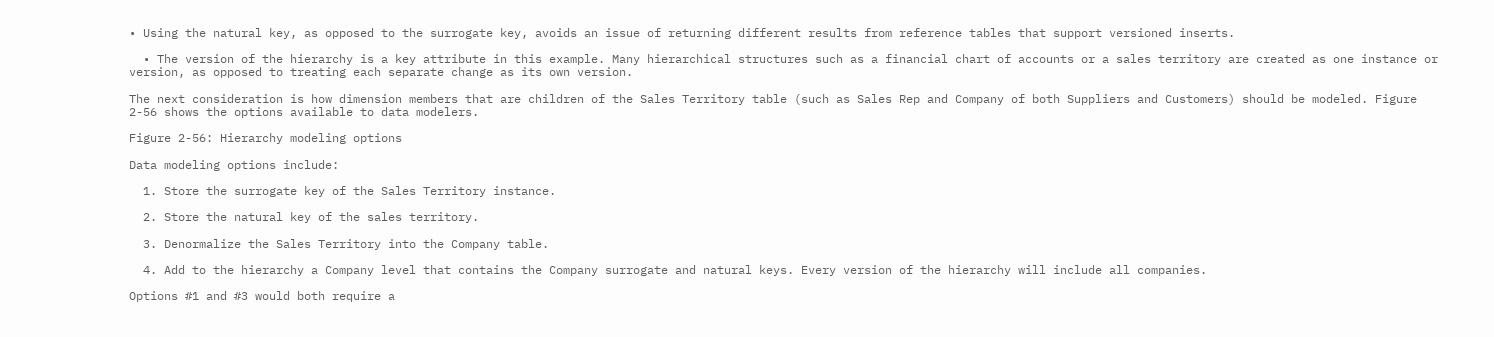• Using the natural key, as opposed to the surrogate key, avoids an issue of returning different results from reference tables that support versioned inserts.

  • The version of the hierarchy is a key attribute in this example. Many hierarchical structures such as a financial chart of accounts or a sales territory are created as one instance or version, as opposed to treating each separate change as its own version.

The next consideration is how dimension members that are children of the Sales Territory table (such as Sales Rep and Company of both Suppliers and Customers) should be modeled. Figure 2-56 shows the options available to data modelers.

Figure 2-56: Hierarchy modeling options

Data modeling options include:

  1. Store the surrogate key of the Sales Territory instance.

  2. Store the natural key of the sales territory.

  3. Denormalize the Sales Territory into the Company table.

  4. Add to the hierarchy a Company level that contains the Company surrogate and natural keys. Every version of the hierarchy will include all companies.

Options #1 and #3 would both require a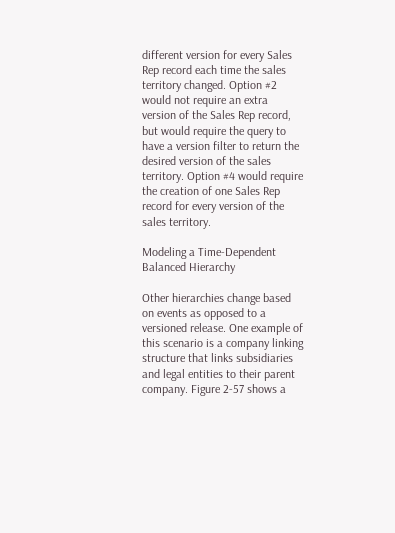different version for every Sales Rep record each time the sales territory changed. Option #2 would not require an extra version of the Sales Rep record, but would require the query to have a version filter to return the desired version of the sales territory. Option #4 would require the creation of one Sales Rep record for every version of the sales territory.

Modeling a Time-Dependent Balanced Hierarchy

Other hierarchies change based on events as opposed to a versioned release. One example of this scenario is a company linking structure that links subsidiaries and legal entities to their parent company. Figure 2-57 shows a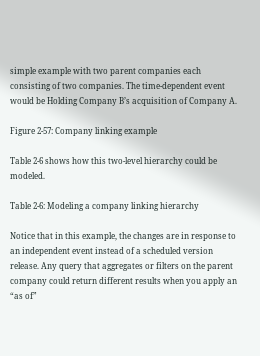simple example with two parent companies each consisting of two companies. The time-dependent event would be Holding Company B’s acquisition of Company A.

Figure 2-57: Company linking example

Table 2-6 shows how this two-level hierarchy could be modeled.

Table 2-6: Modeling a company linking hierarchy

Notice that in this example, the changes are in response to an independent event instead of a scheduled version release. Any query that aggregates or filters on the parent company could return different results when you apply an “as of”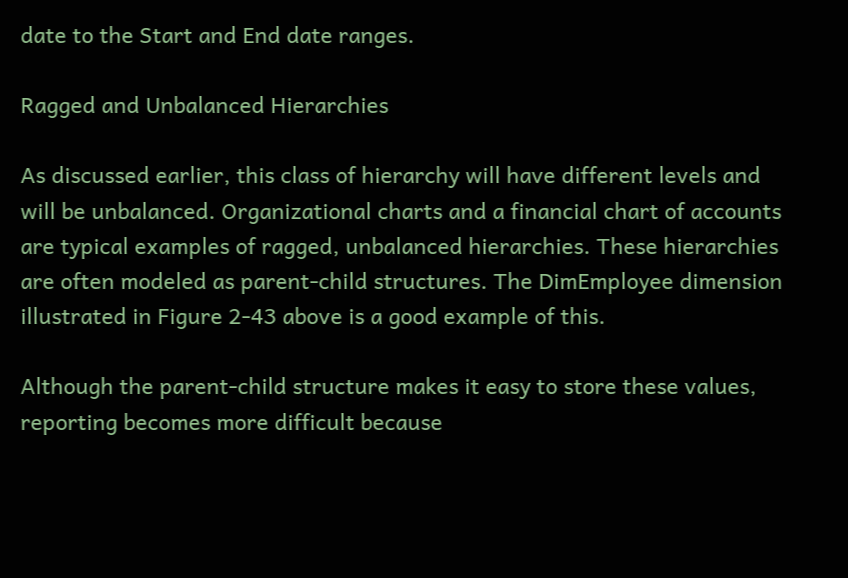date to the Start and End date ranges.

Ragged and Unbalanced Hierarchies

As discussed earlier, this class of hierarchy will have different levels and will be unbalanced. Organizational charts and a financial chart of accounts are typical examples of ragged, unbalanced hierarchies. These hierarchies are often modeled as parent-child structures. The DimEmployee dimension illustrated in Figure 2-43 above is a good example of this.

Although the parent-child structure makes it easy to store these values, reporting becomes more difficult because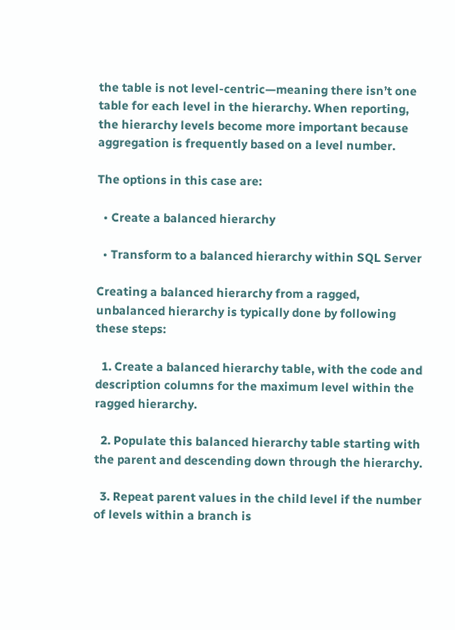the table is not level-centric—meaning there isn’t one table for each level in the hierarchy. When reporting, the hierarchy levels become more important because aggregation is frequently based on a level number.

The options in this case are:

  • Create a balanced hierarchy

  • Transform to a balanced hierarchy within SQL Server

Creating a balanced hierarchy from a ragged, unbalanced hierarchy is typically done by following these steps:

  1. Create a balanced hierarchy table, with the code and description columns for the maximum level within the ragged hierarchy.

  2. Populate this balanced hierarchy table starting with the parent and descending down through the hierarchy.

  3. Repeat parent values in the child level if the number of levels within a branch is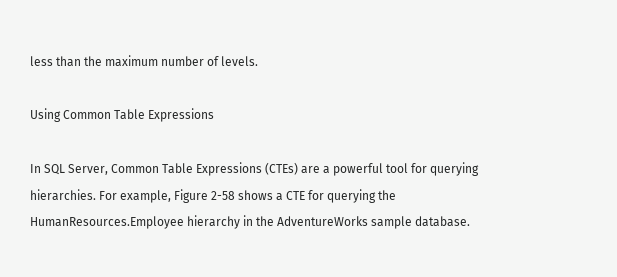less than the maximum number of levels.

Using Common Table Expressions

In SQL Server, Common Table Expressions (CTEs) are a powerful tool for querying hierarchies. For example, Figure 2-58 shows a CTE for querying the HumanResources.Employee hierarchy in the AdventureWorks sample database.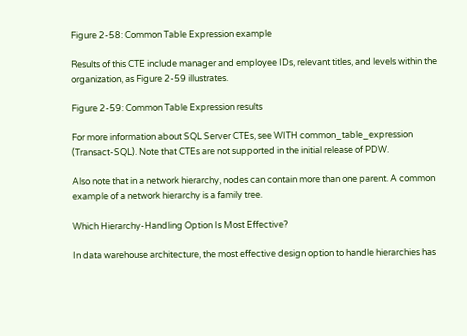Figure 2-58: Common Table Expression example

Results of this CTE include manager and employee IDs, relevant titles, and levels within the organization, as Figure 2-59 illustrates.

Figure 2-59: Common Table Expression results

For more information about SQL Server CTEs, see WITH common_table_expression (Transact-SQL). Note that CTEs are not supported in the initial release of PDW.

Also note that in a network hierarchy, nodes can contain more than one parent. A common example of a network hierarchy is a family tree.

Which Hierarchy-Handling Option Is Most Effective?

In data warehouse architecture, the most effective design option to handle hierarchies has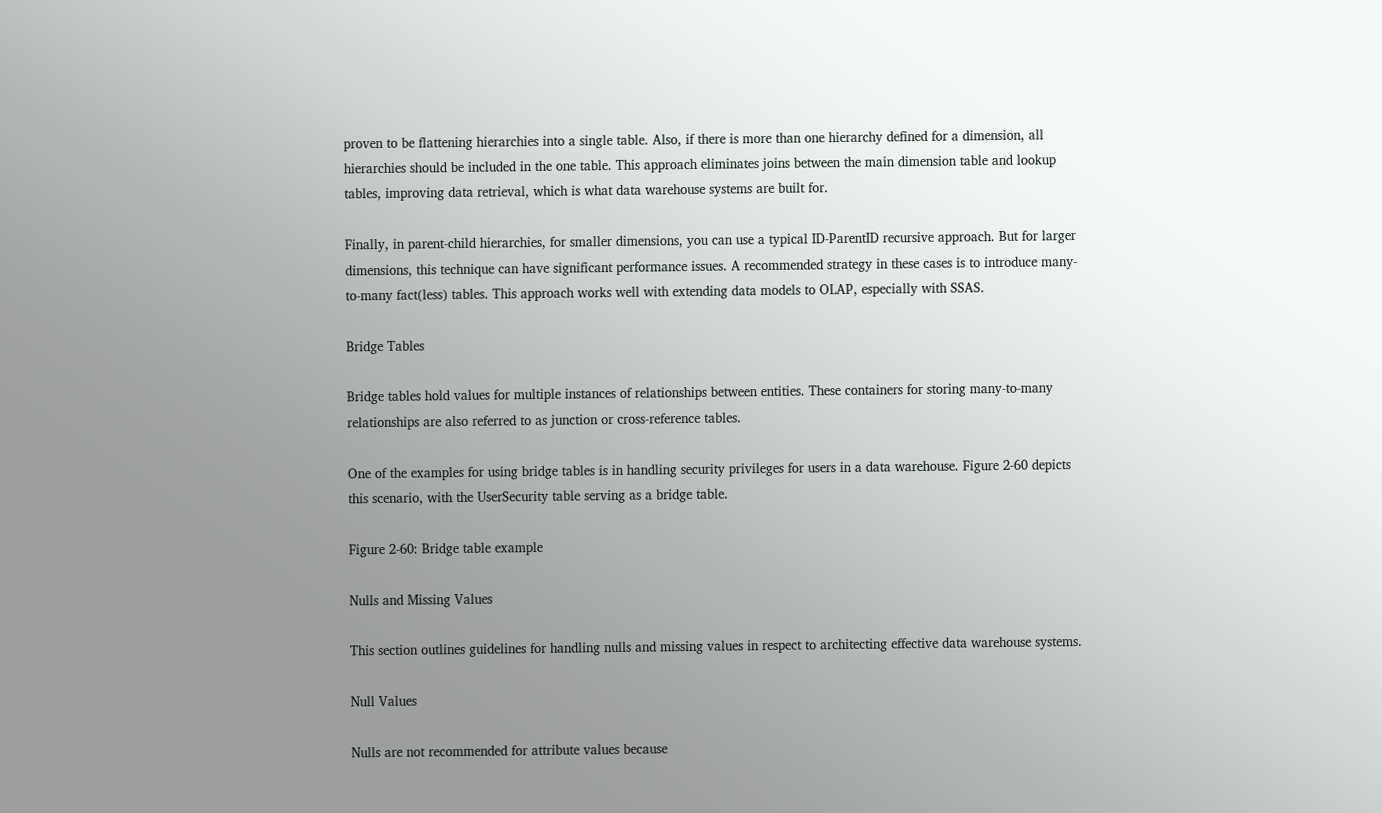proven to be flattening hierarchies into a single table. Also, if there is more than one hierarchy defined for a dimension, all hierarchies should be included in the one table. This approach eliminates joins between the main dimension table and lookup tables, improving data retrieval, which is what data warehouse systems are built for.

Finally, in parent-child hierarchies, for smaller dimensions, you can use a typical ID-ParentID recursive approach. But for larger dimensions, this technique can have significant performance issues. A recommended strategy in these cases is to introduce many-to-many fact(less) tables. This approach works well with extending data models to OLAP, especially with SSAS.

Bridge Tables

Bridge tables hold values for multiple instances of relationships between entities. These containers for storing many-to-many relationships are also referred to as junction or cross-reference tables.

One of the examples for using bridge tables is in handling security privileges for users in a data warehouse. Figure 2-60 depicts this scenario, with the UserSecurity table serving as a bridge table.

Figure 2-60: Bridge table example

Nulls and Missing Values

This section outlines guidelines for handling nulls and missing values in respect to architecting effective data warehouse systems.

Null Values

Nulls are not recommended for attribute values because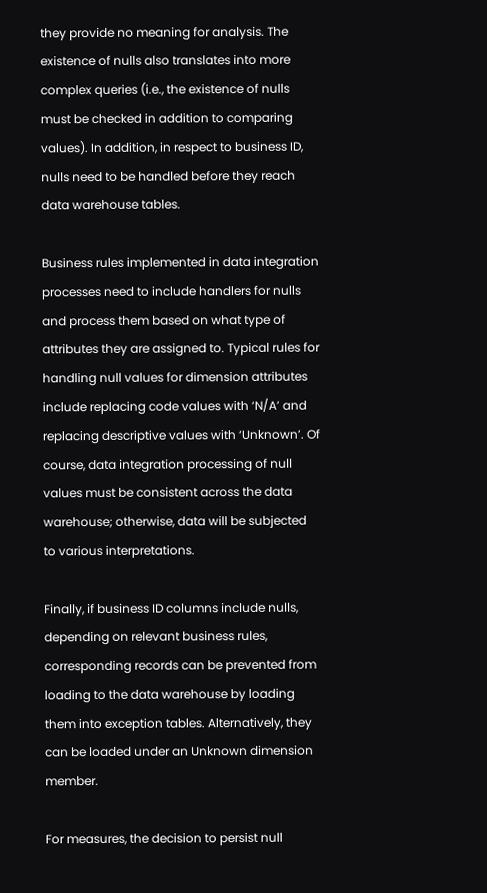they provide no meaning for analysis. The existence of nulls also translates into more complex queries (i.e., the existence of nulls must be checked in addition to comparing values). In addition, in respect to business ID, nulls need to be handled before they reach data warehouse tables.

Business rules implemented in data integration processes need to include handlers for nulls and process them based on what type of attributes they are assigned to. Typical rules for handling null values for dimension attributes include replacing code values with ‘N/A’ and replacing descriptive values with ‘Unknown’. Of course, data integration processing of null values must be consistent across the data warehouse; otherwise, data will be subjected to various interpretations.

Finally, if business ID columns include nulls, depending on relevant business rules, corresponding records can be prevented from loading to the data warehouse by loading them into exception tables. Alternatively, they can be loaded under an Unknown dimension member.

For measures, the decision to persist null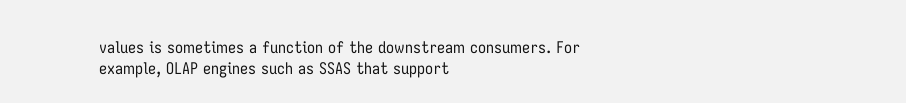values is sometimes a function of the downstream consumers. For example, OLAP engines such as SSAS that support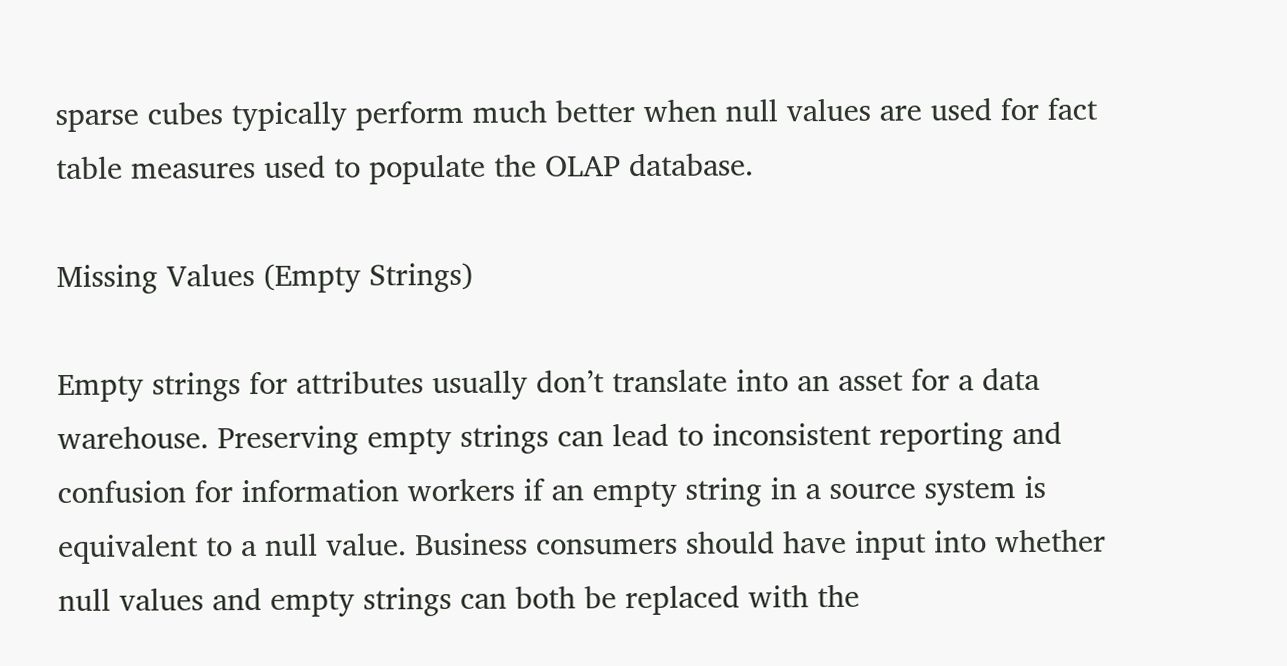sparse cubes typically perform much better when null values are used for fact table measures used to populate the OLAP database.

Missing Values (Empty Strings)

Empty strings for attributes usually don’t translate into an asset for a data warehouse. Preserving empty strings can lead to inconsistent reporting and confusion for information workers if an empty string in a source system is equivalent to a null value. Business consumers should have input into whether null values and empty strings can both be replaced with the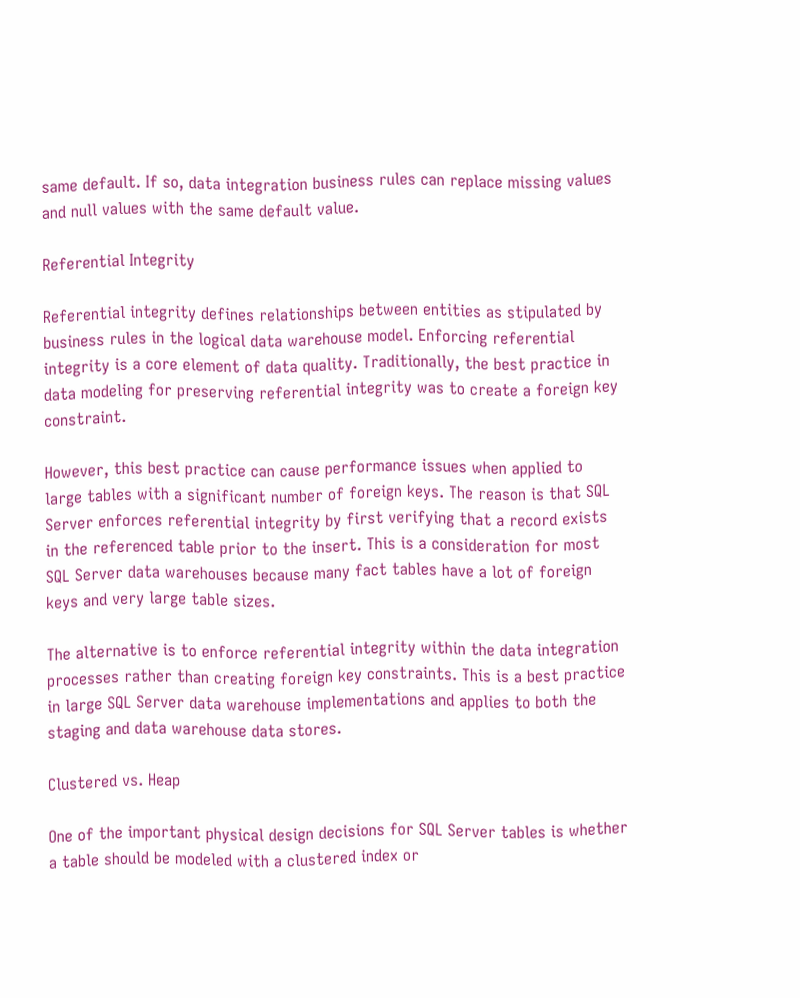same default. If so, data integration business rules can replace missing values and null values with the same default value.

Referential Integrity

Referential integrity defines relationships between entities as stipulated by business rules in the logical data warehouse model. Enforcing referential integrity is a core element of data quality. Traditionally, the best practice in data modeling for preserving referential integrity was to create a foreign key constraint.

However, this best practice can cause performance issues when applied to large tables with a significant number of foreign keys. The reason is that SQL Server enforces referential integrity by first verifying that a record exists in the referenced table prior to the insert. This is a consideration for most SQL Server data warehouses because many fact tables have a lot of foreign keys and very large table sizes.

The alternative is to enforce referential integrity within the data integration processes rather than creating foreign key constraints. This is a best practice in large SQL Server data warehouse implementations and applies to both the staging and data warehouse data stores.

Clustered vs. Heap

One of the important physical design decisions for SQL Server tables is whether a table should be modeled with a clustered index or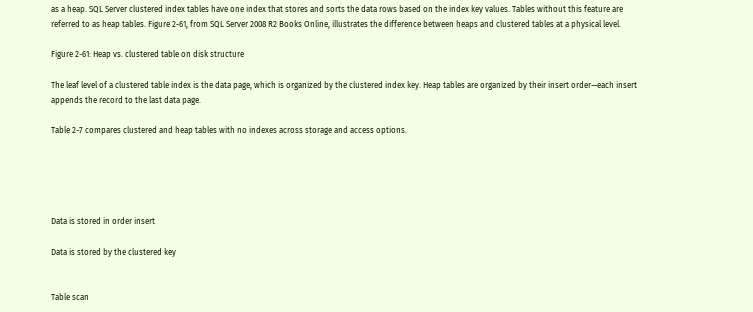as a heap. SQL Server clustered index tables have one index that stores and sorts the data rows based on the index key values. Tables without this feature are referred to as heap tables. Figure 2-61, from SQL Server 2008 R2 Books Online, illustrates the difference between heaps and clustered tables at a physical level.

Figure 2-61: Heap vs. clustered table on disk structure

The leaf level of a clustered table index is the data page, which is organized by the clustered index key. Heap tables are organized by their insert order—each insert appends the record to the last data page.

Table 2-7 compares clustered and heap tables with no indexes across storage and access options.





Data is stored in order insert

Data is stored by the clustered key


Table scan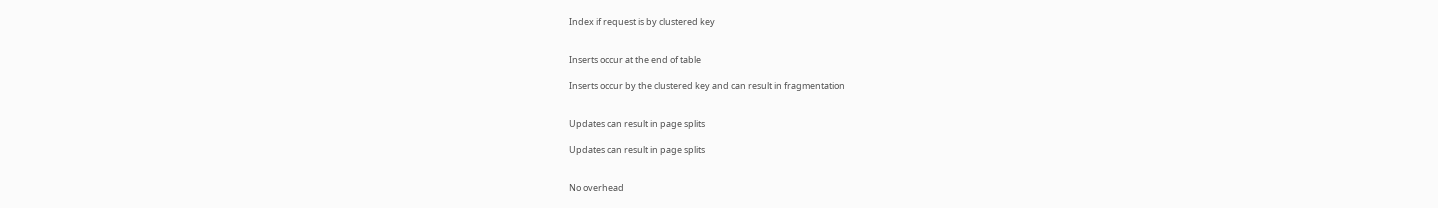Index if request is by clustered key


Inserts occur at the end of table

Inserts occur by the clustered key and can result in fragmentation


Updates can result in page splits

Updates can result in page splits


No overhead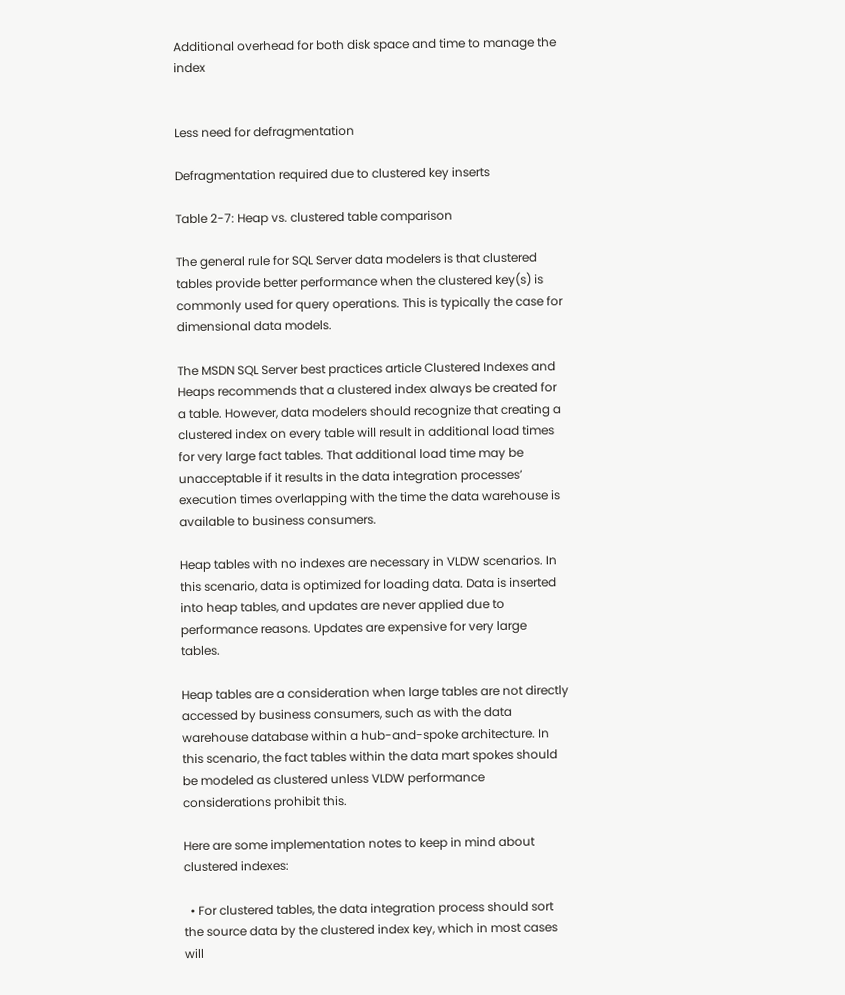Additional overhead for both disk space and time to manage the index


Less need for defragmentation

Defragmentation required due to clustered key inserts

Table 2-7: Heap vs. clustered table comparison

The general rule for SQL Server data modelers is that clustered tables provide better performance when the clustered key(s) is commonly used for query operations. This is typically the case for dimensional data models.

The MSDN SQL Server best practices article Clustered Indexes and Heaps recommends that a clustered index always be created for a table. However, data modelers should recognize that creating a clustered index on every table will result in additional load times for very large fact tables. That additional load time may be unacceptable if it results in the data integration processes’ execution times overlapping with the time the data warehouse is available to business consumers.

Heap tables with no indexes are necessary in VLDW scenarios. In this scenario, data is optimized for loading data. Data is inserted into heap tables, and updates are never applied due to performance reasons. Updates are expensive for very large tables.

Heap tables are a consideration when large tables are not directly accessed by business consumers, such as with the data warehouse database within a hub-and-spoke architecture. In this scenario, the fact tables within the data mart spokes should be modeled as clustered unless VLDW performance considerations prohibit this.

Here are some implementation notes to keep in mind about clustered indexes:

  • For clustered tables, the data integration process should sort the source data by the clustered index key, which in most cases will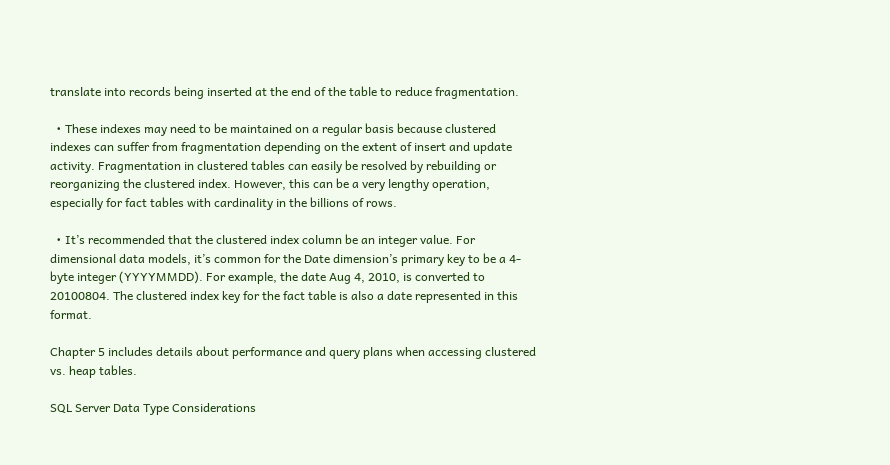translate into records being inserted at the end of the table to reduce fragmentation.

  • These indexes may need to be maintained on a regular basis because clustered indexes can suffer from fragmentation depending on the extent of insert and update activity. Fragmentation in clustered tables can easily be resolved by rebuilding or reorganizing the clustered index. However, this can be a very lengthy operation, especially for fact tables with cardinality in the billions of rows.

  • It’s recommended that the clustered index column be an integer value. For dimensional data models, it’s common for the Date dimension’s primary key to be a 4-byte integer (YYYYMMDD). For example, the date Aug 4, 2010, is converted to 20100804. The clustered index key for the fact table is also a date represented in this format.

Chapter 5 includes details about performance and query plans when accessing clustered vs. heap tables.

SQL Server Data Type Considerations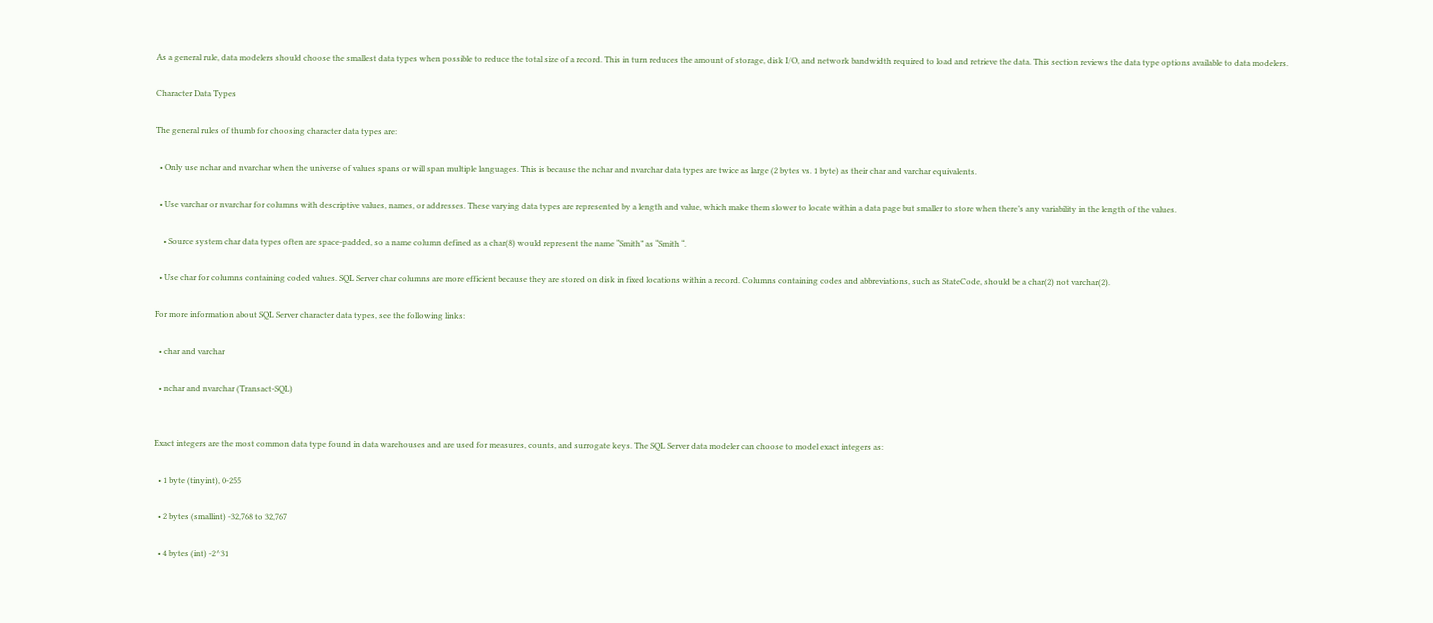As a general rule, data modelers should choose the smallest data types when possible to reduce the total size of a record. This in turn reduces the amount of storage, disk I/O, and network bandwidth required to load and retrieve the data. This section reviews the data type options available to data modelers.

Character Data Types

The general rules of thumb for choosing character data types are:

  • Only use nchar and nvarchar when the universe of values spans or will span multiple languages. This is because the nchar and nvarchar data types are twice as large (2 bytes vs. 1 byte) as their char and varchar equivalents.

  • Use varchar or nvarchar for columns with descriptive values, names, or addresses. These varying data types are represented by a length and value, which make them slower to locate within a data page but smaller to store when there’s any variability in the length of the values.

    • Source system char data types often are space-padded, so a name column defined as a char(8) would represent the name “Smith” as “Smith “.

  • Use char for columns containing coded values. SQL Server char columns are more efficient because they are stored on disk in fixed locations within a record. Columns containing codes and abbreviations, such as StateCode, should be a char(2) not varchar(2).

For more information about SQL Server character data types, see the following links:

  • char and varchar

  • nchar and nvarchar (Transact-SQL)


Exact integers are the most common data type found in data warehouses and are used for measures, counts, and surrogate keys. The SQL Server data modeler can choose to model exact integers as:

  • 1 byte (tinyint), 0-255

  • 2 bytes (smallint) -32,768 to 32,767

  • 4 bytes (int) -2^31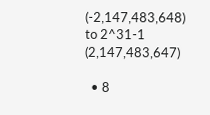(-2,147,483,648) to 2^31-1 (2,147,483,647)

  • 8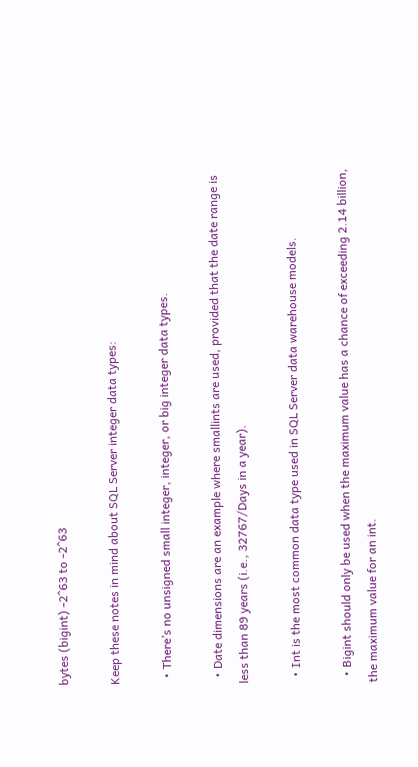bytes (bigint) -2^63 to -2^63

Keep these notes in mind about SQL Server integer data types:

  • There’s no unsigned small integer, integer, or big integer data types.

  • Date dimensions are an example where smallints are used, provided that the date range is less than 89 years (i.e., 32767/Days in a year).

  • Int is the most common data type used in SQL Server data warehouse models.

  • Bigint should only be used when the maximum value has a chance of exceeding 2.14 billion, the maximum value for an int.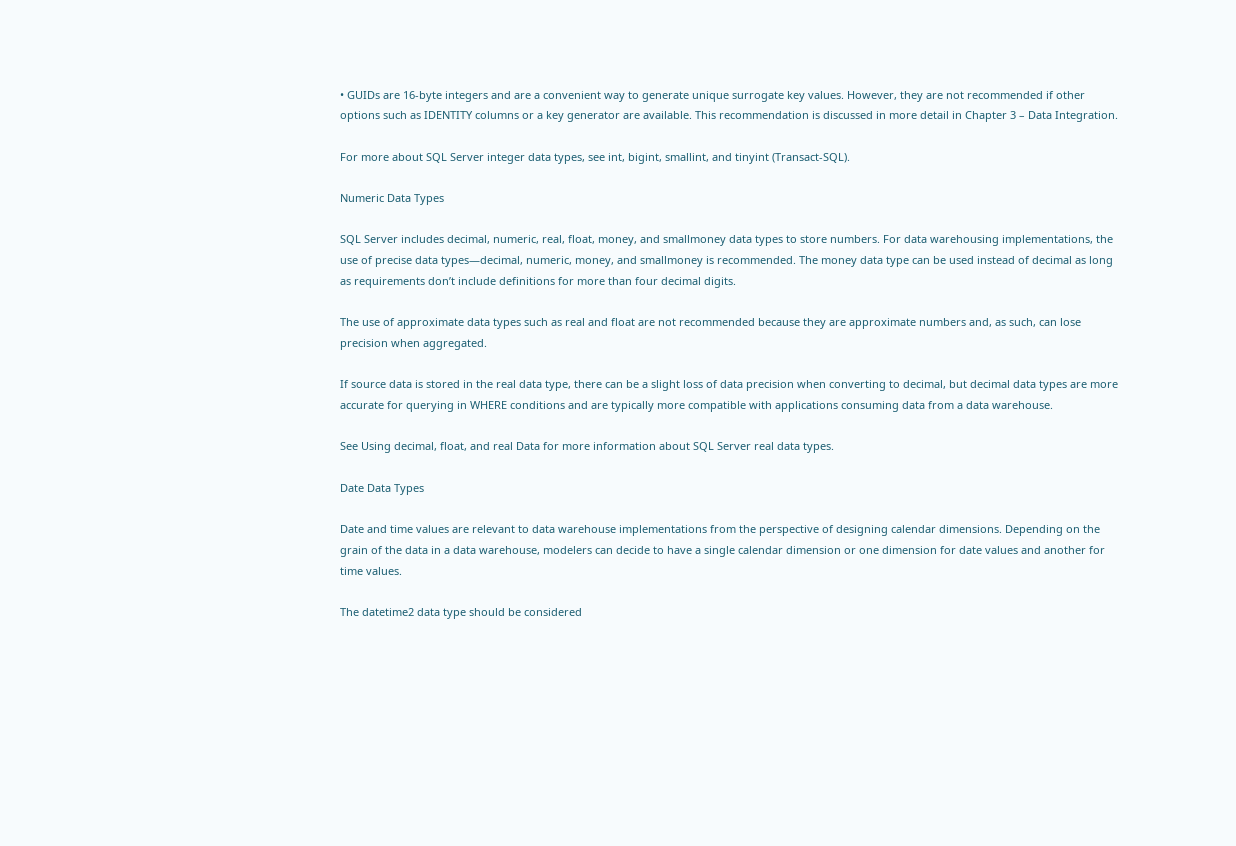• GUIDs are 16-byte integers and are a convenient way to generate unique surrogate key values. However, they are not recommended if other options such as IDENTITY columns or a key generator are available. This recommendation is discussed in more detail in Chapter 3 – Data Integration.

For more about SQL Server integer data types, see int, bigint, smallint, and tinyint (Transact-SQL).

Numeric Data Types

SQL Server includes decimal, numeric, real, float, money, and smallmoney data types to store numbers. For data warehousing implementations, the use of precise data types—decimal, numeric, money, and smallmoney is recommended. The money data type can be used instead of decimal as long as requirements don’t include definitions for more than four decimal digits.

The use of approximate data types such as real and float are not recommended because they are approximate numbers and, as such, can lose precision when aggregated.

If source data is stored in the real data type, there can be a slight loss of data precision when converting to decimal, but decimal data types are more accurate for querying in WHERE conditions and are typically more compatible with applications consuming data from a data warehouse.

See Using decimal, float, and real Data for more information about SQL Server real data types.

Date Data Types

Date and time values are relevant to data warehouse implementations from the perspective of designing calendar dimensions. Depending on the grain of the data in a data warehouse, modelers can decide to have a single calendar dimension or one dimension for date values and another for time values.

The datetime2 data type should be considered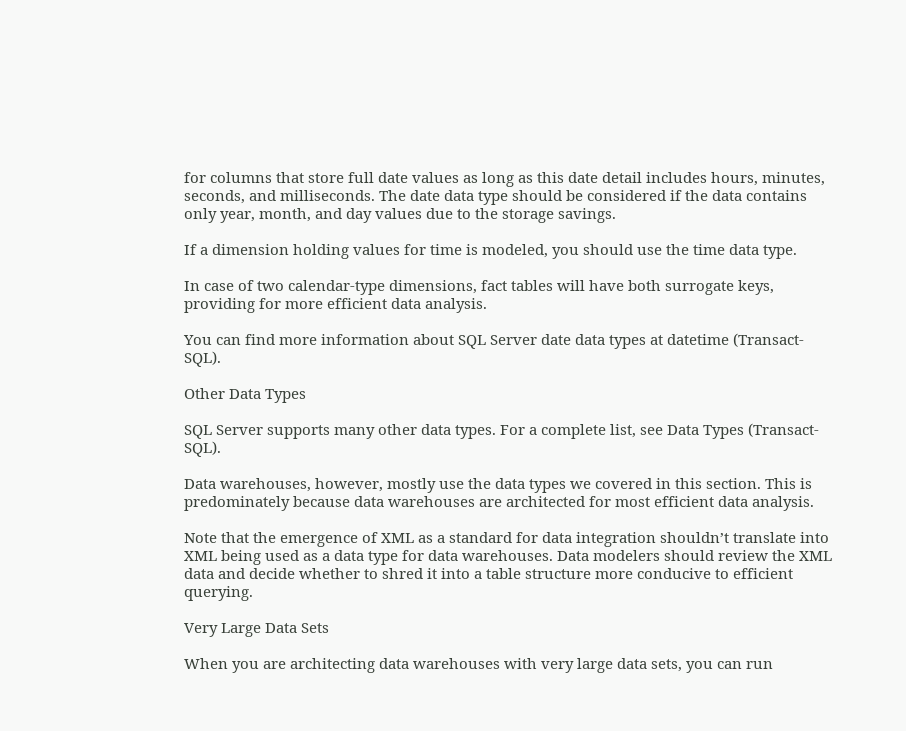for columns that store full date values as long as this date detail includes hours, minutes, seconds, and milliseconds. The date data type should be considered if the data contains only year, month, and day values due to the storage savings.

If a dimension holding values for time is modeled, you should use the time data type.

In case of two calendar-type dimensions, fact tables will have both surrogate keys, providing for more efficient data analysis.

You can find more information about SQL Server date data types at datetime (Transact-SQL).

Other Data Types

SQL Server supports many other data types. For a complete list, see Data Types (Transact-SQL).

Data warehouses, however, mostly use the data types we covered in this section. This is predominately because data warehouses are architected for most efficient data analysis.

Note that the emergence of XML as a standard for data integration shouldn’t translate into XML being used as a data type for data warehouses. Data modelers should review the XML data and decide whether to shred it into a table structure more conducive to efficient querying.

Very Large Data Sets

When you are architecting data warehouses with very large data sets, you can run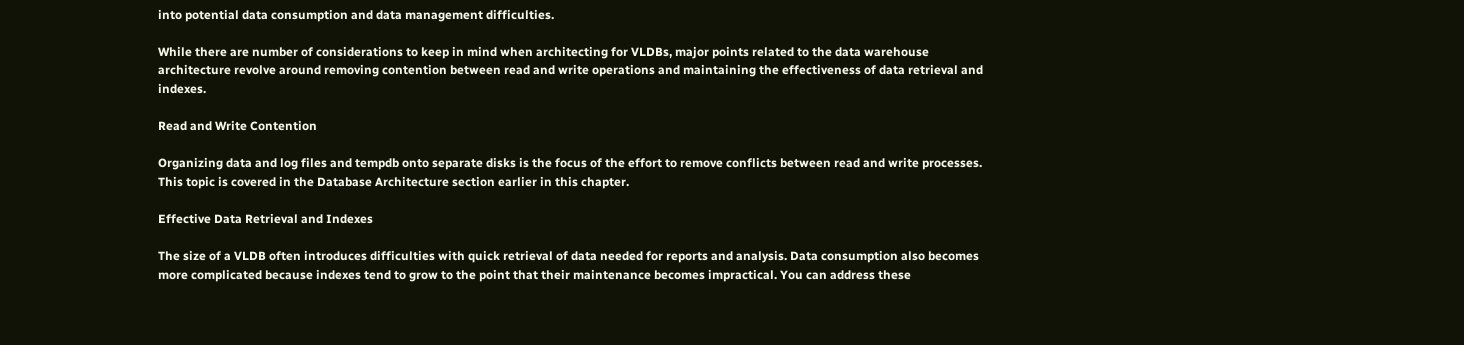into potential data consumption and data management difficulties.

While there are number of considerations to keep in mind when architecting for VLDBs, major points related to the data warehouse architecture revolve around removing contention between read and write operations and maintaining the effectiveness of data retrieval and indexes.

Read and Write Contention

Organizing data and log files and tempdb onto separate disks is the focus of the effort to remove conflicts between read and write processes. This topic is covered in the Database Architecture section earlier in this chapter.

Effective Data Retrieval and Indexes

The size of a VLDB often introduces difficulties with quick retrieval of data needed for reports and analysis. Data consumption also becomes more complicated because indexes tend to grow to the point that their maintenance becomes impractical. You can address these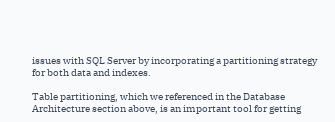issues with SQL Server by incorporating a partitioning strategy for both data and indexes.

Table partitioning, which we referenced in the Database Architecture section above, is an important tool for getting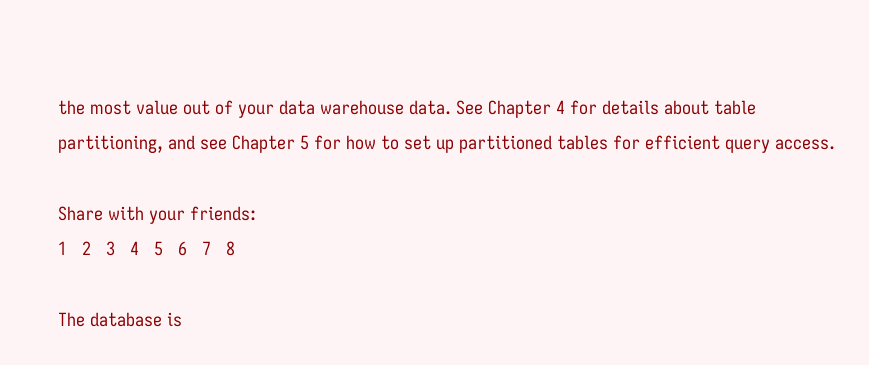the most value out of your data warehouse data. See Chapter 4 for details about table partitioning, and see Chapter 5 for how to set up partitioned tables for efficient query access.

Share with your friends:
1   2   3   4   5   6   7   8

The database is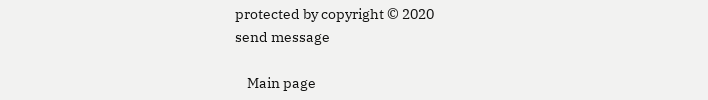protected by copyright © 2020
send message

    Main page